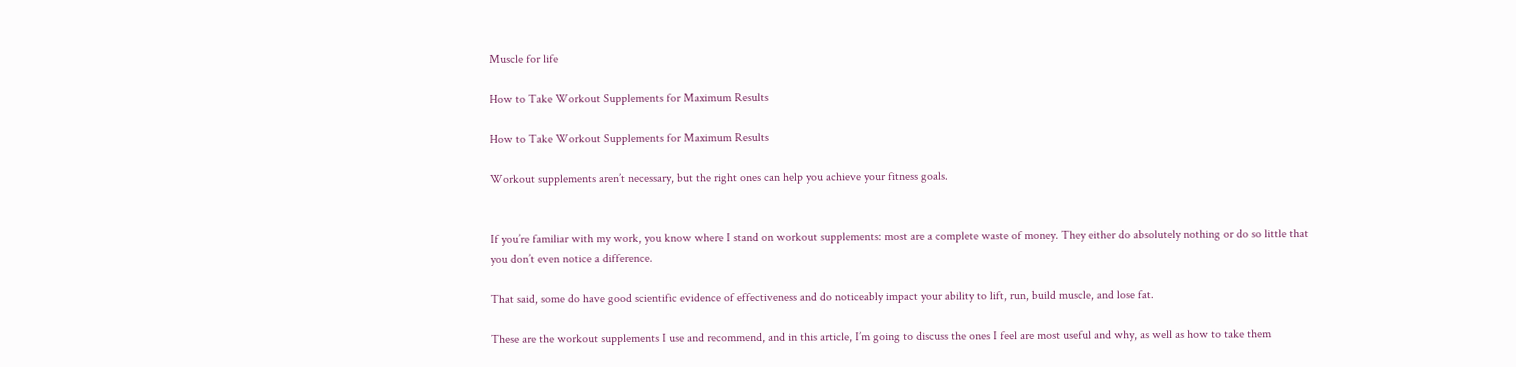Muscle for life

How to Take Workout Supplements for Maximum Results

How to Take Workout Supplements for Maximum Results

Workout supplements aren’t necessary, but the right ones can help you achieve your fitness goals.


If you’re familiar with my work, you know where I stand on workout supplements: most are a complete waste of money. They either do absolutely nothing or do so little that you don’t even notice a difference.

That said, some do have good scientific evidence of effectiveness and do noticeably impact your ability to lift, run, build muscle, and lose fat.

These are the workout supplements I use and recommend, and in this article, I’m going to discuss the ones I feel are most useful and why, as well as how to take them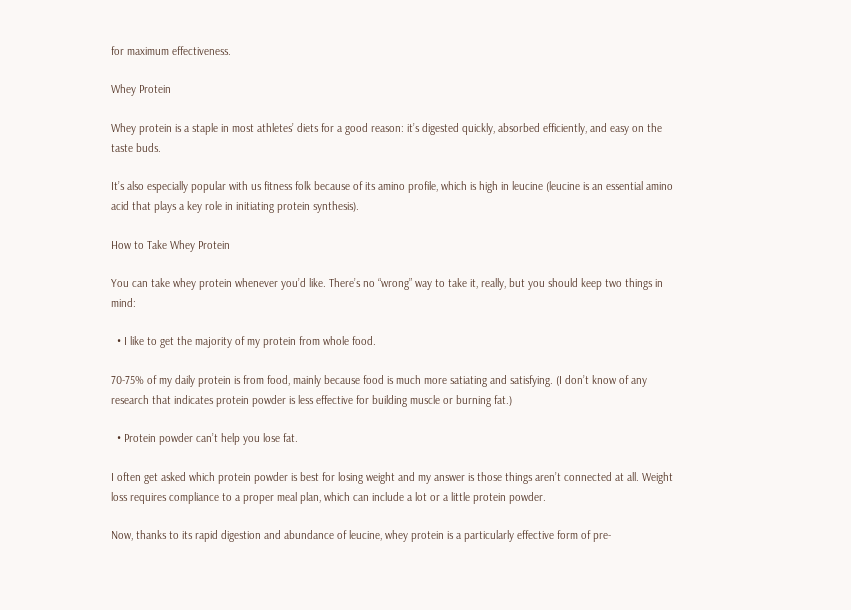for maximum effectiveness.

Whey Protein

Whey protein is a staple in most athletes’ diets for a good reason: it’s digested quickly, absorbed efficiently, and easy on the taste buds.

It’s also especially popular with us fitness folk because of its amino profile, which is high in leucine (leucine is an essential amino acid that plays a key role in initiating protein synthesis).

How to Take Whey Protein

You can take whey protein whenever you’d like. There’s no “wrong” way to take it, really, but you should keep two things in mind:

  • I like to get the majority of my protein from whole food.

70-75% of my daily protein is from food, mainly because food is much more satiating and satisfying. (I don’t know of any research that indicates protein powder is less effective for building muscle or burning fat.)

  • Protein powder can’t help you lose fat.

I often get asked which protein powder is best for losing weight and my answer is those things aren’t connected at all. Weight loss requires compliance to a proper meal plan, which can include a lot or a little protein powder.

Now, thanks to its rapid digestion and abundance of leucine, whey protein is a particularly effective form of pre-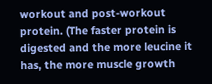workout and post-workout protein. (The faster protein is digested and the more leucine it has, the more muscle growth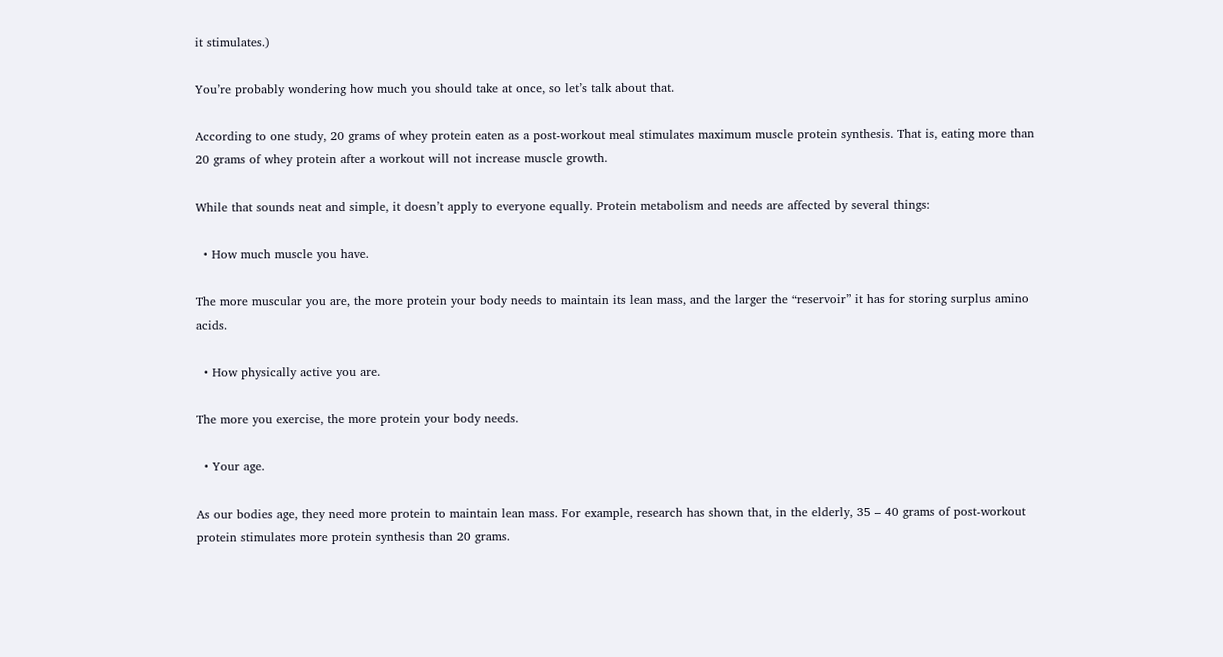it stimulates.)

You’re probably wondering how much you should take at once, so let’s talk about that.

According to one study, 20 grams of whey protein eaten as a post-workout meal stimulates maximum muscle protein synthesis. That is, eating more than 20 grams of whey protein after a workout will not increase muscle growth.

While that sounds neat and simple, it doesn’t apply to everyone equally. Protein metabolism and needs are affected by several things:

  • How much muscle you have.

The more muscular you are, the more protein your body needs to maintain its lean mass, and the larger the “reservoir” it has for storing surplus amino acids.

  • How physically active you are.

The more you exercise, the more protein your body needs.

  • Your age.

As our bodies age, they need more protein to maintain lean mass. For example, research has shown that, in the elderly, 35 – 40 grams of post-workout protein stimulates more protein synthesis than 20 grams.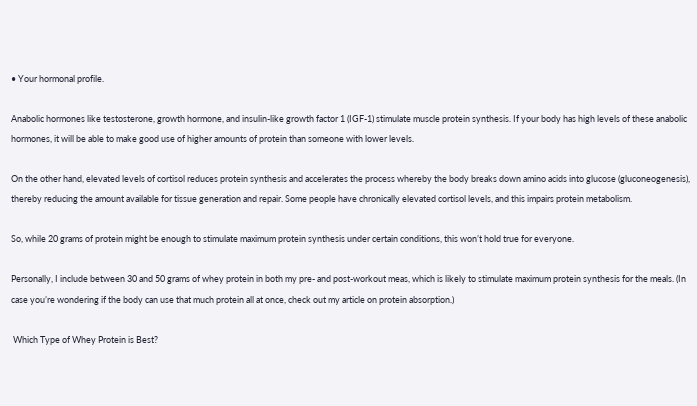• Your hormonal profile.

Anabolic hormones like testosterone, growth hormone, and insulin-like growth factor 1 (IGF-1) stimulate muscle protein synthesis. If your body has high levels of these anabolic hormones, it will be able to make good use of higher amounts of protein than someone with lower levels.

On the other hand, elevated levels of cortisol reduces protein synthesis and accelerates the process whereby the body breaks down amino acids into glucose (gluconeogenesis), thereby reducing the amount available for tissue generation and repair. Some people have chronically elevated cortisol levels, and this impairs protein metabolism.

So, while 20 grams of protein might be enough to stimulate maximum protein synthesis under certain conditions, this won’t hold true for everyone.

Personally, I include between 30 and 50 grams of whey protein in both my pre- and post-workout meas, which is likely to stimulate maximum protein synthesis for the meals. (In case you’re wondering if the body can use that much protein all at once, check out my article on protein absorption.)

 Which Type of Whey Protein is Best?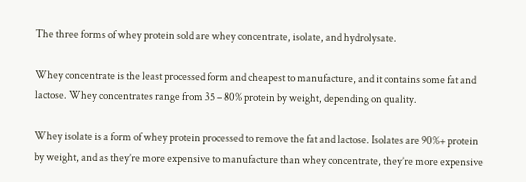The three forms of whey protein sold are whey concentrate, isolate, and hydrolysate.

Whey concentrate is the least processed form and cheapest to manufacture, and it contains some fat and lactose. Whey concentrates range from 35 – 80% protein by weight, depending on quality.

Whey isolate is a form of whey protein processed to remove the fat and lactose. Isolates are 90%+ protein by weight, and as they’re more expensive to manufacture than whey concentrate, they’re more expensive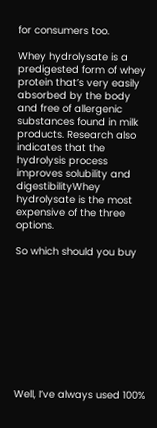for consumers too.

Whey hydrolysate is a predigested form of whey protein that’s very easily absorbed by the body and free of allergenic substances found in milk products. Research also indicates that the hydrolysis process improves solubility and digestibilityWhey hydrolysate is the most expensive of the three options.

So which should you buy










Well, I’ve always used 100%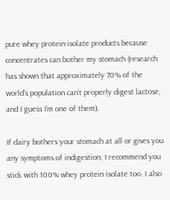pure whey protein isolate products because concentrates can bother my stomach (research has shown that approximately 70% of the world’s population can’t properly digest lactose, and I guess I’m one of them).

If dairy bothers your stomach at all or gives you any symptoms of indigestion, I recommend you stick with 100% whey protein isolate too. I also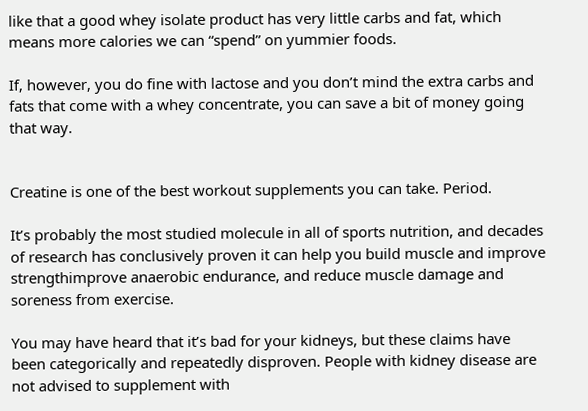like that a good whey isolate product has very little carbs and fat, which means more calories we can “spend” on yummier foods.

If, however, you do fine with lactose and you don’t mind the extra carbs and fats that come with a whey concentrate, you can save a bit of money going that way.


Creatine is one of the best workout supplements you can take. Period.

It’s probably the most studied molecule in all of sports nutrition, and decades of research has conclusively proven it can help you build muscle and improve strengthimprove anaerobic endurance, and reduce muscle damage and soreness from exercise.

You may have heard that it’s bad for your kidneys, but these claims have been categorically and repeatedly disproven. People with kidney disease are not advised to supplement with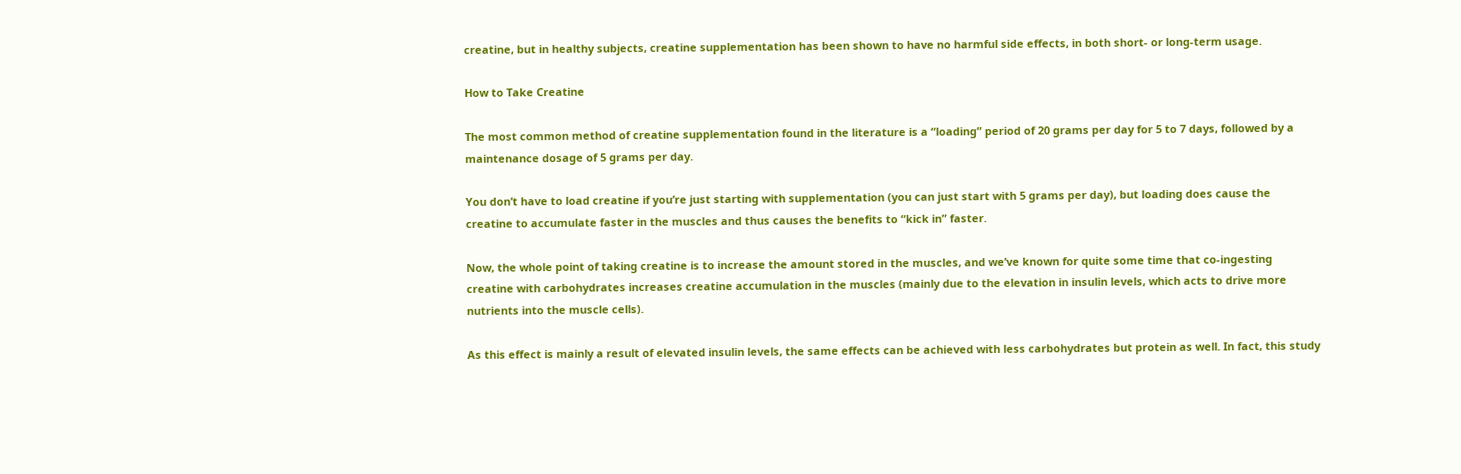creatine, but in healthy subjects, creatine supplementation has been shown to have no harmful side effects, in both short- or long-term usage.

How to Take Creatine

The most common method of creatine supplementation found in the literature is a “loading” period of 20 grams per day for 5 to 7 days, followed by a maintenance dosage of 5 grams per day.

You don’t have to load creatine if you’re just starting with supplementation (you can just start with 5 grams per day), but loading does cause the creatine to accumulate faster in the muscles and thus causes the benefits to “kick in” faster.

Now, the whole point of taking creatine is to increase the amount stored in the muscles, and we’ve known for quite some time that co-ingesting creatine with carbohydrates increases creatine accumulation in the muscles (mainly due to the elevation in insulin levels, which acts to drive more nutrients into the muscle cells).

As this effect is mainly a result of elevated insulin levels, the same effects can be achieved with less carbohydrates but protein as well. In fact, this study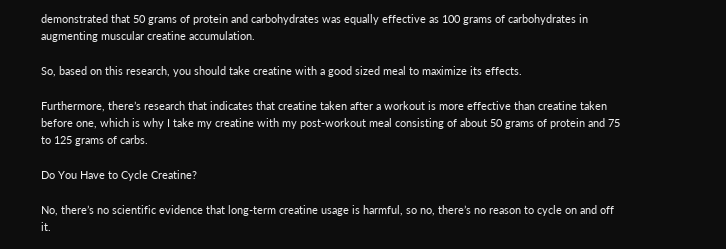demonstrated that 50 grams of protein and carbohydrates was equally effective as 100 grams of carbohydrates in augmenting muscular creatine accumulation.

So, based on this research, you should take creatine with a good sized meal to maximize its effects.

Furthermore, there’s research that indicates that creatine taken after a workout is more effective than creatine taken before one, which is why I take my creatine with my post-workout meal consisting of about 50 grams of protein and 75 to 125 grams of carbs.

Do You Have to Cycle Creatine?

No, there’s no scientific evidence that long-term creatine usage is harmful, so no, there’s no reason to cycle on and off it.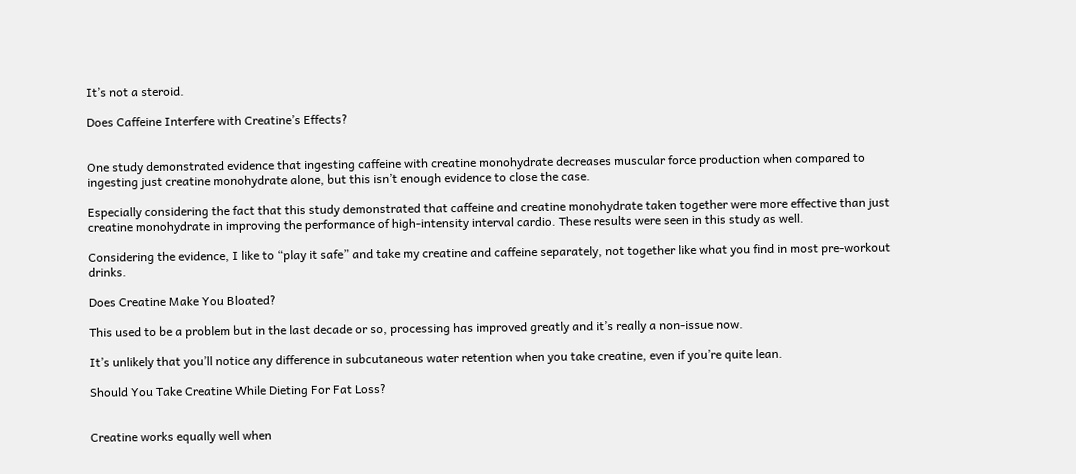It’s not a steroid.

Does Caffeine Interfere with Creatine’s Effects?


One study demonstrated evidence that ingesting caffeine with creatine monohydrate decreases muscular force production when compared to ingesting just creatine monohydrate alone, but this isn’t enough evidence to close the case.

Especially considering the fact that this study demonstrated that caffeine and creatine monohydrate taken together were more effective than just creatine monohydrate in improving the performance of high-intensity interval cardio. These results were seen in this study as well.

Considering the evidence, I like to “play it safe” and take my creatine and caffeine separately, not together like what you find in most pre-workout drinks.

Does Creatine Make You Bloated?

This used to be a problem but in the last decade or so, processing has improved greatly and it’s really a non-issue now.

It’s unlikely that you’ll notice any difference in subcutaneous water retention when you take creatine, even if you’re quite lean.

Should You Take Creatine While Dieting For Fat Loss?


Creatine works equally well when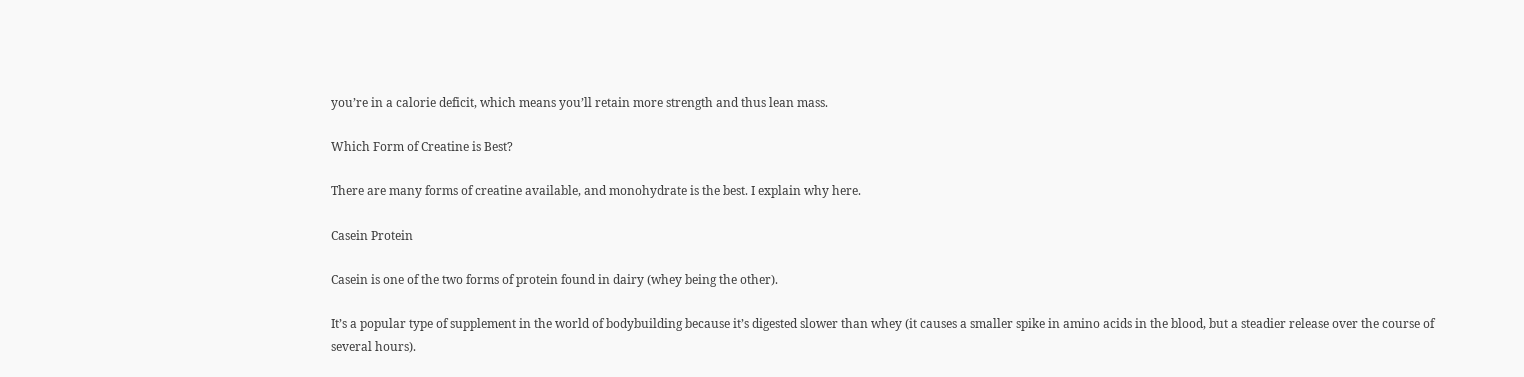you’re in a calorie deficit, which means you’ll retain more strength and thus lean mass.

Which Form of Creatine is Best?

There are many forms of creatine available, and monohydrate is the best. I explain why here.

Casein Protein

Casein is one of the two forms of protein found in dairy (whey being the other).

It’s a popular type of supplement in the world of bodybuilding because it’s digested slower than whey (it causes a smaller spike in amino acids in the blood, but a steadier release over the course of several hours).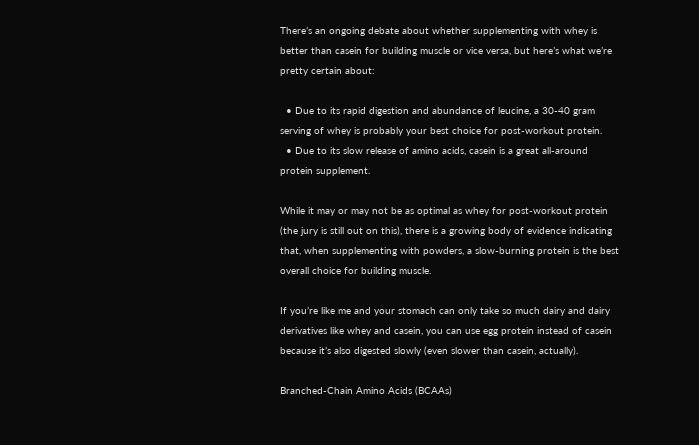There’s an ongoing debate about whether supplementing with whey is better than casein for building muscle or vice versa, but here’s what we’re pretty certain about:

  • Due to its rapid digestion and abundance of leucine, a 30-40 gram serving of whey is probably your best choice for post-workout protein.
  • Due to its slow release of amino acids, casein is a great all-around protein supplement.

While it may or may not be as optimal as whey for post-workout protein (the jury is still out on this), there is a growing body of evidence indicating that, when supplementing with powders, a slow-burning protein is the best overall choice for building muscle.

If you’re like me and your stomach can only take so much dairy and dairy derivatives like whey and casein, you can use egg protein instead of casein because it’s also digested slowly (even slower than casein, actually).

Branched-Chain Amino Acids (BCAAs)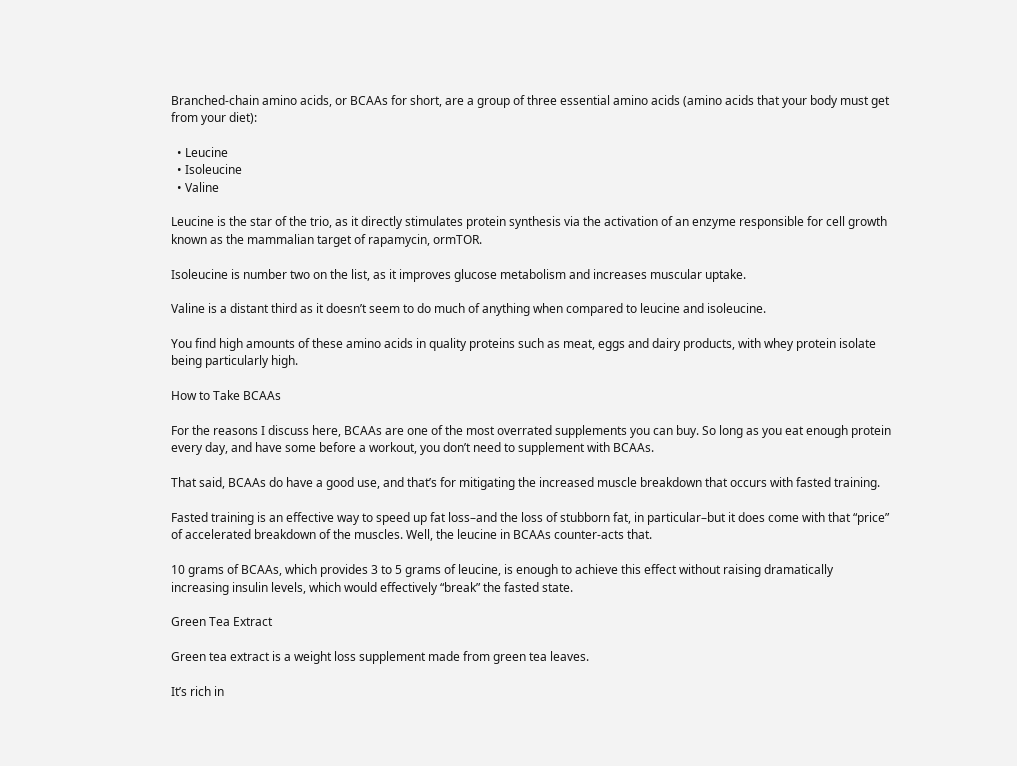Branched-chain amino acids, or BCAAs for short, are a group of three essential amino acids (amino acids that your body must get from your diet):

  • Leucine
  • Isoleucine
  • Valine

Leucine is the star of the trio, as it directly stimulates protein synthesis via the activation of an enzyme responsible for cell growth known as the mammalian target of rapamycin, ormTOR.

Isoleucine is number two on the list, as it improves glucose metabolism and increases muscular uptake.

Valine is a distant third as it doesn’t seem to do much of anything when compared to leucine and isoleucine.

You find high amounts of these amino acids in quality proteins such as meat, eggs and dairy products, with whey protein isolate being particularly high.

How to Take BCAAs

For the reasons I discuss here, BCAAs are one of the most overrated supplements you can buy. So long as you eat enough protein every day, and have some before a workout, you don’t need to supplement with BCAAs.

That said, BCAAs do have a good use, and that’s for mitigating the increased muscle breakdown that occurs with fasted training.

Fasted training is an effective way to speed up fat loss–and the loss of stubborn fat, in particular–but it does come with that “price” of accelerated breakdown of the muscles. Well, the leucine in BCAAs counter-acts that.

10 grams of BCAAs, which provides 3 to 5 grams of leucine, is enough to achieve this effect without raising dramatically increasing insulin levels, which would effectively “break” the fasted state.

Green Tea Extract

Green tea extract is a weight loss supplement made from green tea leaves.

It’s rich in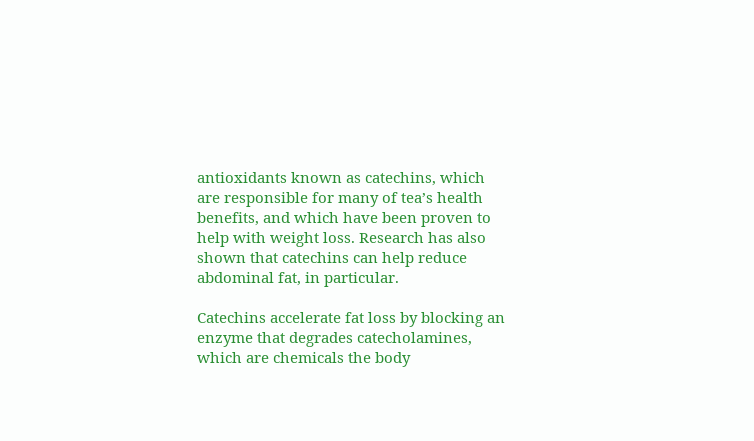antioxidants known as catechins, which are responsible for many of tea’s health benefits, and which have been proven to help with weight loss. Research has also shown that catechins can help reduce abdominal fat, in particular.

Catechins accelerate fat loss by blocking an enzyme that degrades catecholamines, which are chemicals the body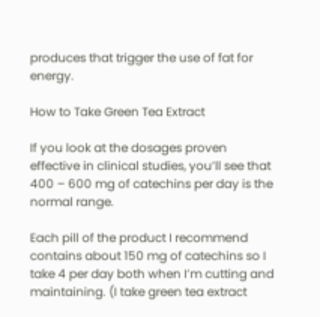produces that trigger the use of fat for energy.

How to Take Green Tea Extract

If you look at the dosages proven effective in clinical studies, you’ll see that 400 – 600 mg of catechins per day is the normal range.

Each pill of the product I recommend contains about 150 mg of catechins so I take 4 per day both when I’m cutting and maintaining. (I take green tea extract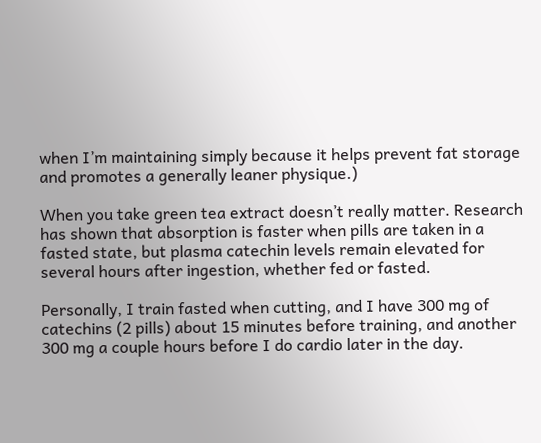when I’m maintaining simply because it helps prevent fat storage and promotes a generally leaner physique.)

When you take green tea extract doesn’t really matter. Research has shown that absorption is faster when pills are taken in a fasted state, but plasma catechin levels remain elevated for several hours after ingestion, whether fed or fasted.

Personally, I train fasted when cutting, and I have 300 mg of catechins (2 pills) about 15 minutes before training, and another 300 mg a couple hours before I do cardio later in the day.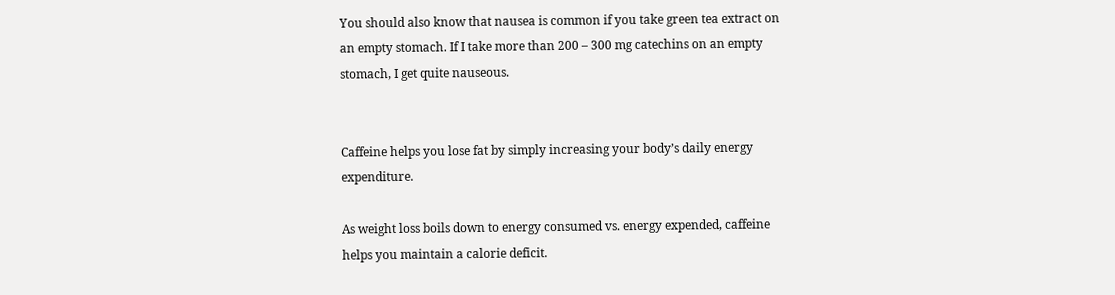You should also know that nausea is common if you take green tea extract on an empty stomach. If I take more than 200 – 300 mg catechins on an empty stomach, I get quite nauseous.


Caffeine helps you lose fat by simply increasing your body’s daily energy expenditure.

As weight loss boils down to energy consumed vs. energy expended, caffeine helps you maintain a calorie deficit.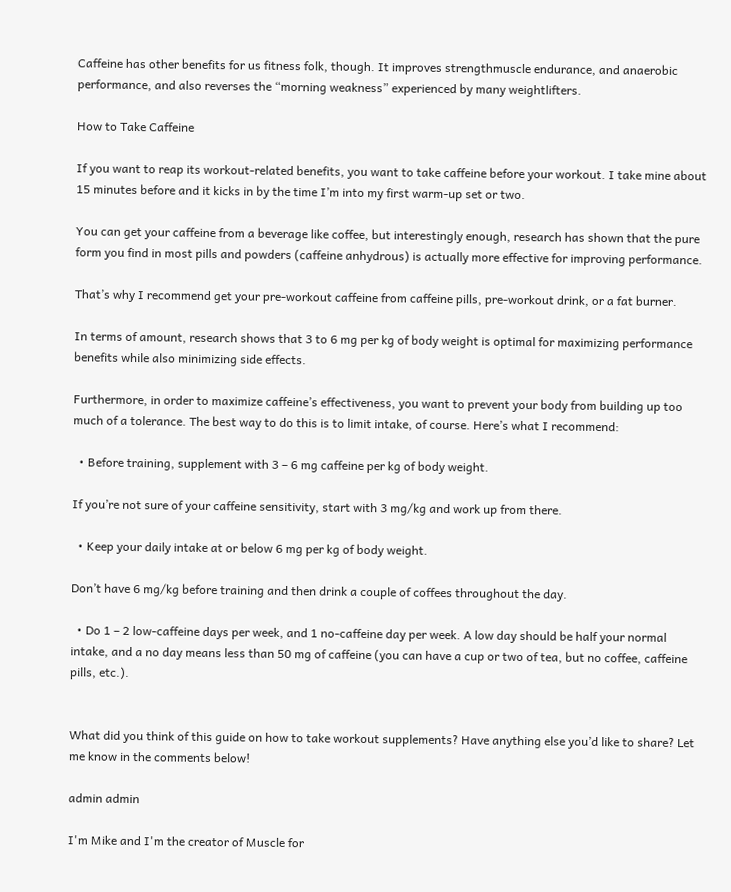Caffeine has other benefits for us fitness folk, though. It improves strengthmuscle endurance, and anaerobic performance, and also reverses the “morning weakness” experienced by many weightlifters.

How to Take Caffeine

If you want to reap its workout-related benefits, you want to take caffeine before your workout. I take mine about 15 minutes before and it kicks in by the time I’m into my first warm-up set or two.

You can get your caffeine from a beverage like coffee, but interestingly enough, research has shown that the pure form you find in most pills and powders (caffeine anhydrous) is actually more effective for improving performance.

That’s why I recommend get your pre-workout caffeine from caffeine pills, pre-workout drink, or a fat burner.

In terms of amount, research shows that 3 to 6 mg per kg of body weight is optimal for maximizing performance benefits while also minimizing side effects.

Furthermore, in order to maximize caffeine’s effectiveness, you want to prevent your body from building up too much of a tolerance. The best way to do this is to limit intake, of course. Here’s what I recommend:

  • Before training, supplement with 3 – 6 mg caffeine per kg of body weight.

If you’re not sure of your caffeine sensitivity, start with 3 mg/kg and work up from there.

  • Keep your daily intake at or below 6 mg per kg of body weight.

Don’t have 6 mg/kg before training and then drink a couple of coffees throughout the day.

  • Do 1 – 2 low-caffeine days per week, and 1 no-caffeine day per week. A low day should be half your normal intake, and a no day means less than 50 mg of caffeine (you can have a cup or two of tea, but no coffee, caffeine pills, etc.).


What did you think of this guide on how to take workout supplements? Have anything else you’d like to share? Let me know in the comments below!

admin admin

I'm Mike and I'm the creator of Muscle for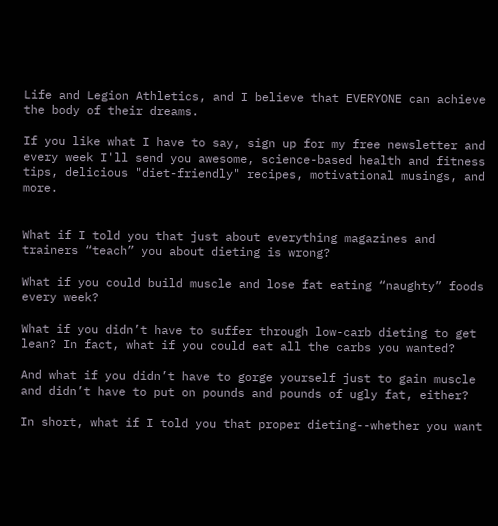Life and Legion Athletics, and I believe that EVERYONE can achieve the body of their dreams.

If you like what I have to say, sign up for my free newsletter and every week I'll send you awesome, science-based health and fitness tips, delicious "diet-friendly" recipes, motivational musings, and more.


What if I told you that just about everything magazines and trainers “teach” you about dieting is wrong?

What if you could build muscle and lose fat eating “naughty” foods every week?

What if you didn’t have to suffer through low-carb dieting to get lean? In fact, what if you could eat all the carbs you wanted?

And what if you didn’t have to gorge yourself just to gain muscle and didn’t have to put on pounds and pounds of ugly fat, either?

In short, what if I told you that proper dieting--whether you want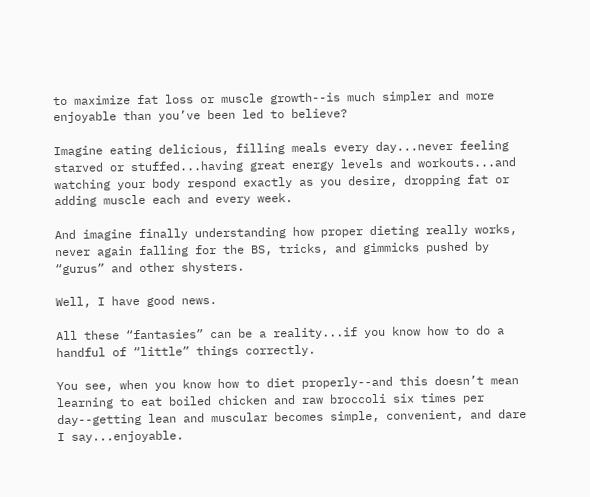to maximize fat loss or muscle growth--is much simpler and more enjoyable than you’ve been led to believe?

Imagine eating delicious, filling meals every day...never feeling starved or stuffed...having great energy levels and workouts...and watching your body respond exactly as you desire, dropping fat or adding muscle each and every week.

And imagine finally understanding how proper dieting really works, never again falling for the BS, tricks, and gimmicks pushed by “gurus” and other shysters.

Well, I have good news.

All these “fantasies” can be a reality...if you know how to do a handful of “little” things correctly.

You see, when you know how to diet properly--and this doesn’t mean learning to eat boiled chicken and raw broccoli six times per day--getting lean and muscular becomes simple, convenient, and dare I say...enjoyable.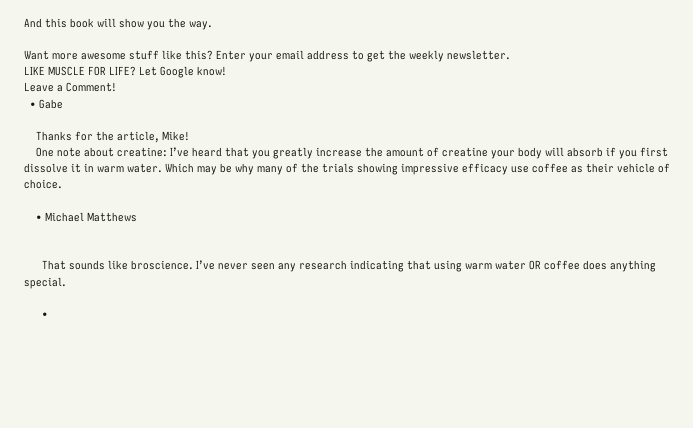And this book will show you the way.

Want more awesome stuff like this? Enter your email address to get the weekly newsletter.
LIKE MUSCLE FOR LIFE? Let Google know!
Leave a Comment!
  • Gabe

    Thanks for the article, Mike!
    One note about creatine: I’ve heard that you greatly increase the amount of creatine your body will absorb if you first dissolve it in warm water. Which may be why many of the trials showing impressive efficacy use coffee as their vehicle of choice.

    • Michael Matthews


      That sounds like broscience. I’ve never seen any research indicating that using warm water OR coffee does anything special.

      •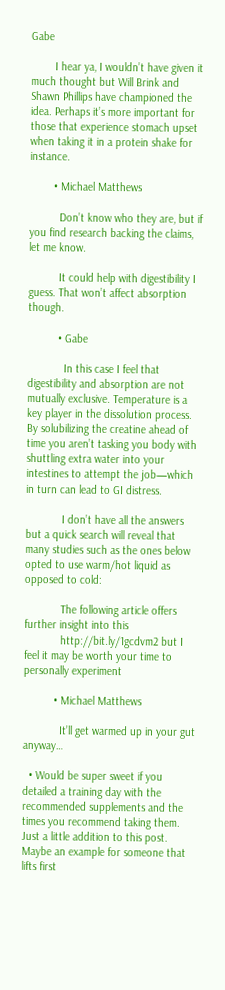Gabe

        I hear ya, I wouldn’t have given it much thought but Will Brink and Shawn Phillips have championed the idea. Perhaps it’s more important for those that experience stomach upset when taking it in a protein shake for instance.

        • Michael Matthews

          Don’t know who they are, but if you find research backing the claims, let me know.

          It could help with digestibility I guess. That won’t affect absorption though.

          • Gabe

            In this case I feel that digestibility and absorption are not mutually exclusive. Temperature is a key player in the dissolution process. By solubilizing the creatine ahead of time you aren’t tasking you body with shuttling extra water into your intestines to attempt the job—which in turn can lead to GI distress.

            I don’t have all the answers but a quick search will reveal that many studies such as the ones below opted to use warm/hot liquid as opposed to cold:

            The following article offers further insight into this
            http://bit.ly/1gcdvm2 but I feel it may be worth your time to personally experiment

          • Michael Matthews

            It’ll get warmed up in your gut anyway…

  • Would be super sweet if you detailed a training day with the recommended supplements and the times you recommend taking them. Just a little addition to this post. Maybe an example for someone that lifts first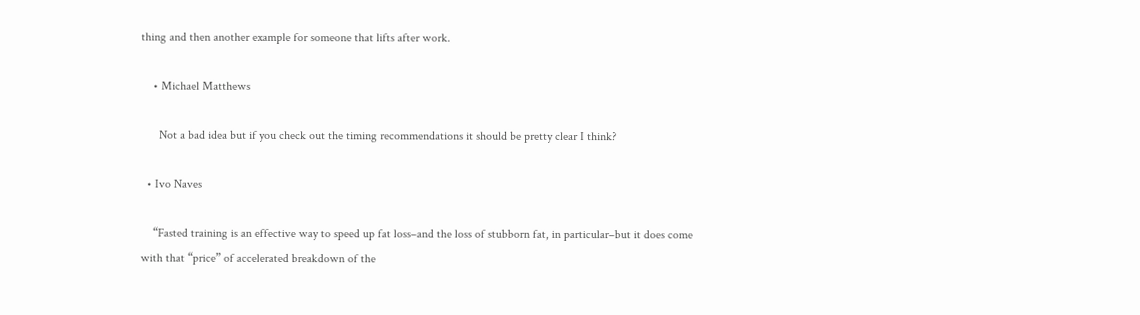thing and then another example for someone that lifts after work.

    • Michael Matthews

      Not a bad idea but if you check out the timing recommendations it should be pretty clear I think?

  • Ivo Naves

    “Fasted training is an effective way to speed up fat loss–and the loss of stubborn fat, in particular–but it does come with that “price” of accelerated breakdown of the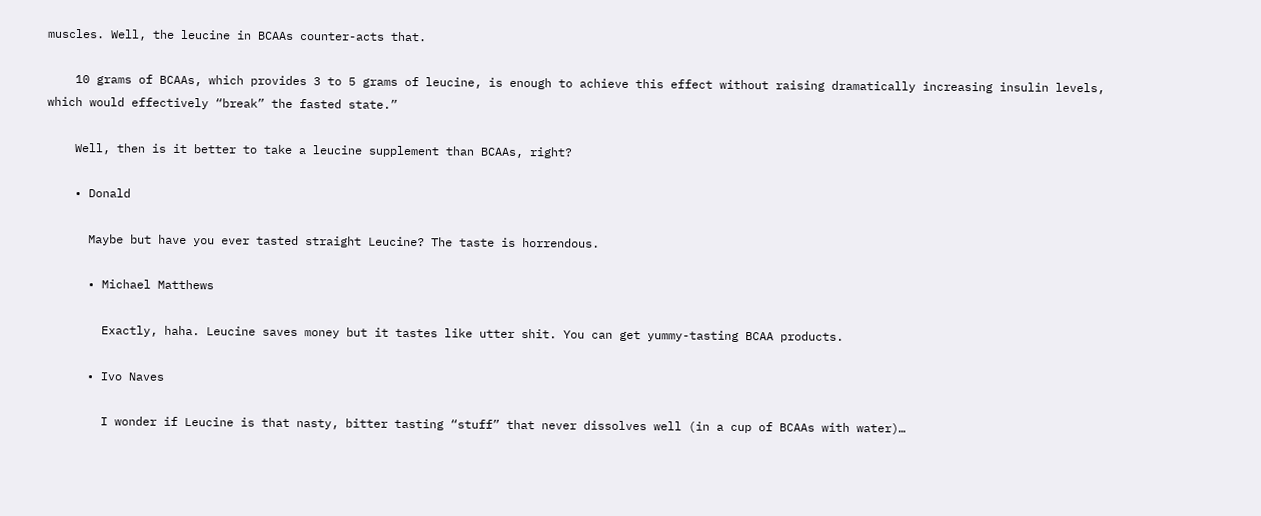muscles. Well, the leucine in BCAAs counter-acts that.

    10 grams of BCAAs, which provides 3 to 5 grams of leucine, is enough to achieve this effect without raising dramatically increasing insulin levels, which would effectively “break” the fasted state.”

    Well, then is it better to take a leucine supplement than BCAAs, right?

    • Donald

      Maybe but have you ever tasted straight Leucine? The taste is horrendous.

      • Michael Matthews

        Exactly, haha. Leucine saves money but it tastes like utter shit. You can get yummy-tasting BCAA products.

      • Ivo Naves

        I wonder if Leucine is that nasty, bitter tasting “stuff” that never dissolves well (in a cup of BCAAs with water)…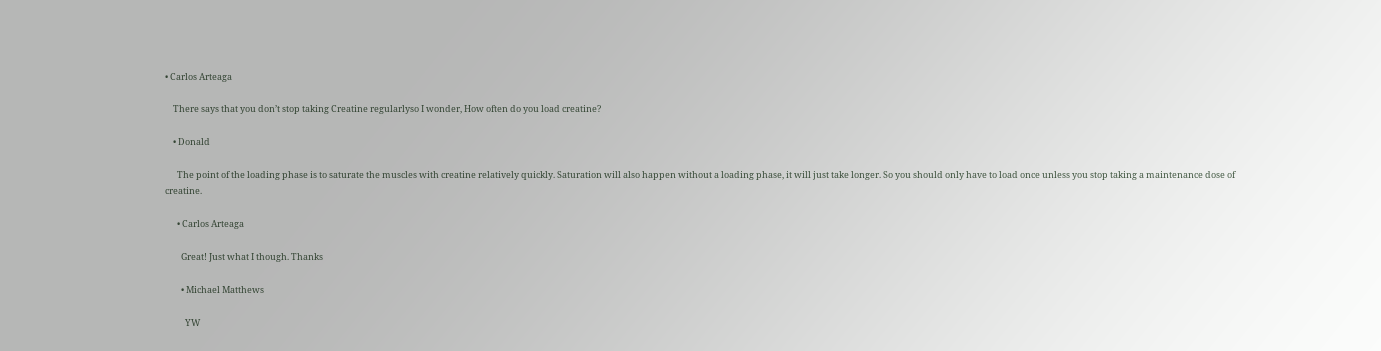• Carlos Arteaga

    There says that you don’t stop taking Creatine regularlyso I wonder, How often do you load creatine?

    • Donald

      The point of the loading phase is to saturate the muscles with creatine relatively quickly. Saturation will also happen without a loading phase, it will just take longer. So you should only have to load once unless you stop taking a maintenance dose of creatine.

      • Carlos Arteaga

        Great! Just what I though. Thanks

        • Michael Matthews

          YW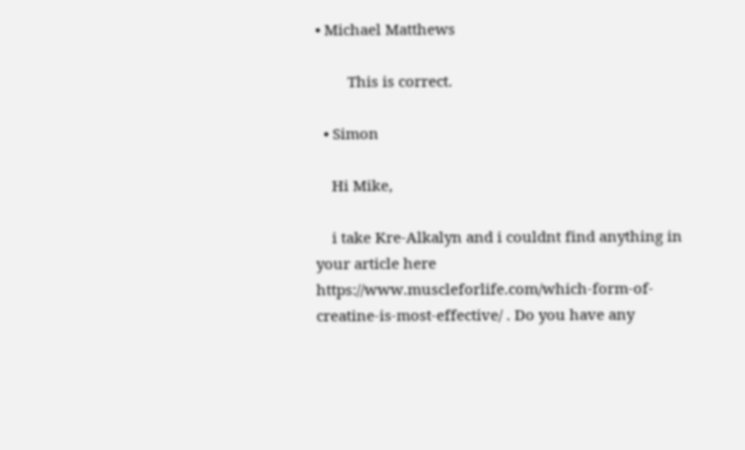• Michael Matthews

        This is correct.

  • Simon

    Hi Mike,

    i take Kre-Alkalyn and i couldnt find anything in your article here https://www.muscleforlife.com/which-form-of-creatine-is-most-effective/ . Do you have any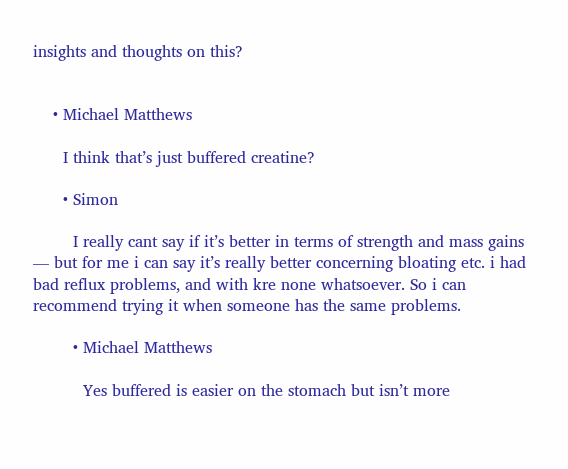insights and thoughts on this?


    • Michael Matthews

      I think that’s just buffered creatine?

      • Simon

        I really cant say if it’s better in terms of strength and mass gains — but for me i can say it’s really better concerning bloating etc. i had bad reflux problems, and with kre none whatsoever. So i can recommend trying it when someone has the same problems.

        • Michael Matthews

          Yes buffered is easier on the stomach but isn’t more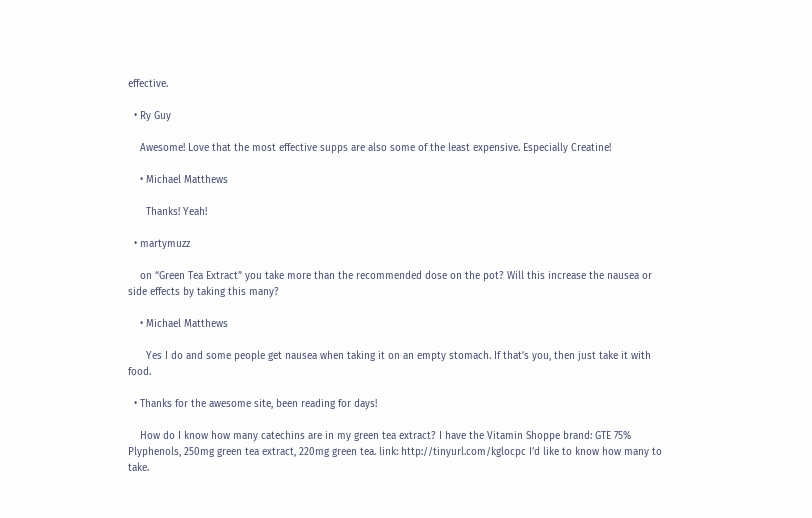effective.

  • Ry Guy

    Awesome! Love that the most effective supps are also some of the least expensive. Especially Creatine!

    • Michael Matthews

      Thanks! Yeah!

  • martymuzz

    on “Green Tea Extract” you take more than the recommended dose on the pot? Will this increase the nausea or side effects by taking this many?

    • Michael Matthews

      Yes I do and some people get nausea when taking it on an empty stomach. If that’s you, then just take it with food.

  • Thanks for the awesome site, been reading for days!

    How do I know how many catechins are in my green tea extract? I have the Vitamin Shoppe brand: GTE 75% Plyphenols, 250mg green tea extract, 220mg green tea. link: http://tinyurl.com/kglocpc I’d like to know how many to take.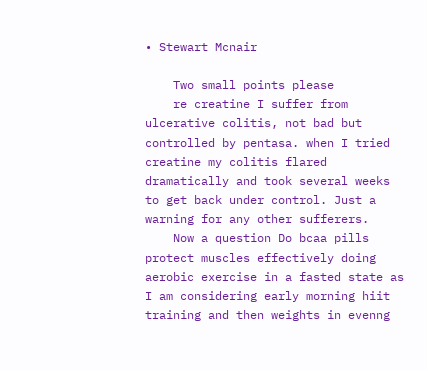• Stewart Mcnair

    Two small points please
    re creatine I suffer from ulcerative colitis, not bad but controlled by pentasa. when I tried creatine my colitis flared dramatically and took several weeks to get back under control. Just a warning for any other sufferers.
    Now a question Do bcaa pills protect muscles effectively doing aerobic exercise in a fasted state as I am considering early morning hiit training and then weights in evenng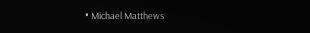• Michael Matthews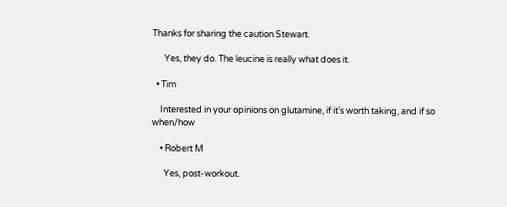Thanks for sharing the caution Stewart.

      Yes, they do. The leucine is really what does it.

  • Tim

    Interested in your opinions on glutamine, if it’s worth taking, and if so when/how

    • Robert M

      Yes, post-workout.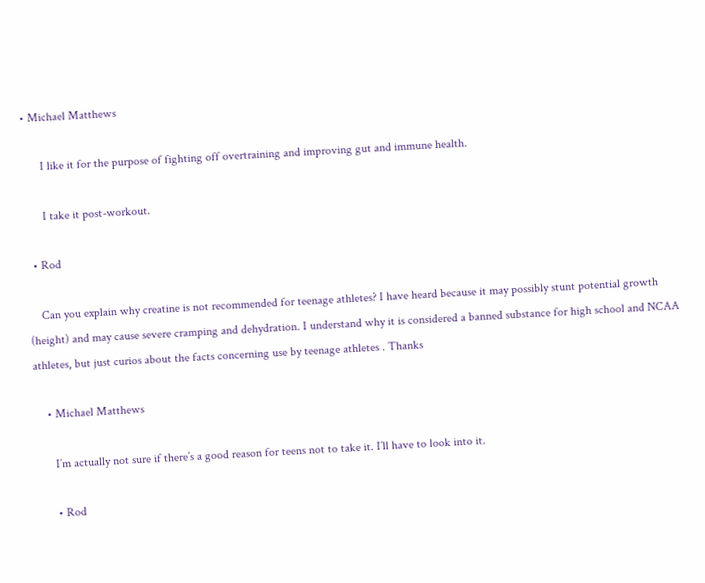• Michael Matthews

      I like it for the purpose of fighting off overtraining and improving gut and immune health.

      I take it post-workout.

  • Rod

    Can you explain why creatine is not recommended for teenage athletes? I have heard because it may possibly stunt potential growth (height) and may cause severe cramping and dehydration. I understand why it is considered a banned substance for high school and NCAA athletes, but just curios about the facts concerning use by teenage athletes . Thanks

    • Michael Matthews

      I’m actually not sure if there’s a good reason for teens not to take it. I’ll have to look into it.

      • Rod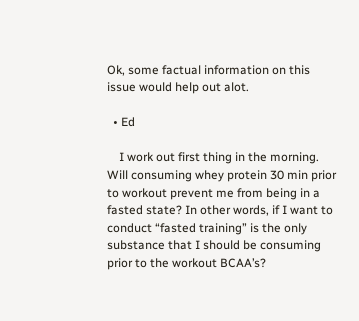Ok, some factual information on this issue would help out alot.

  • Ed

    I work out first thing in the morning. Will consuming whey protein 30 min prior to workout prevent me from being in a fasted state? In other words, if I want to conduct “fasted training” is the only substance that I should be consuming prior to the workout BCAA’s?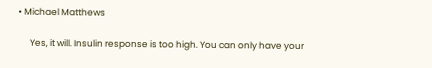• Michael Matthews

      Yes, it will. Insulin response is too high. You can only have your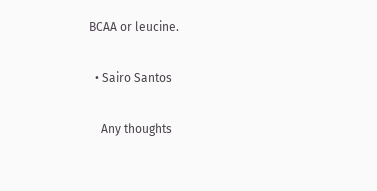BCAA or leucine.

  • Sairo Santos

    Any thoughts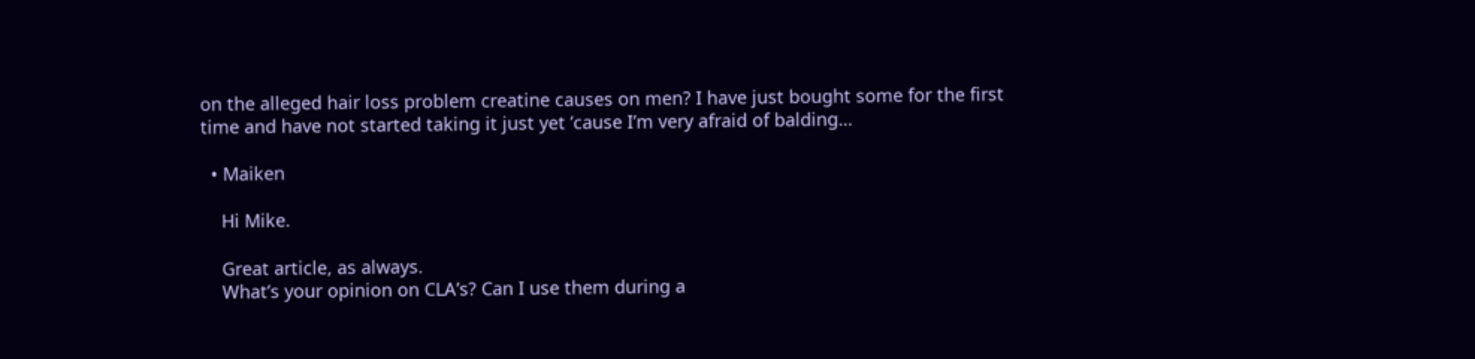on the alleged hair loss problem creatine causes on men? I have just bought some for the first time and have not started taking it just yet ’cause I’m very afraid of balding…

  • Maiken

    Hi Mike.

    Great article, as always.
    What’s your opinion on CLA’s? Can I use them during a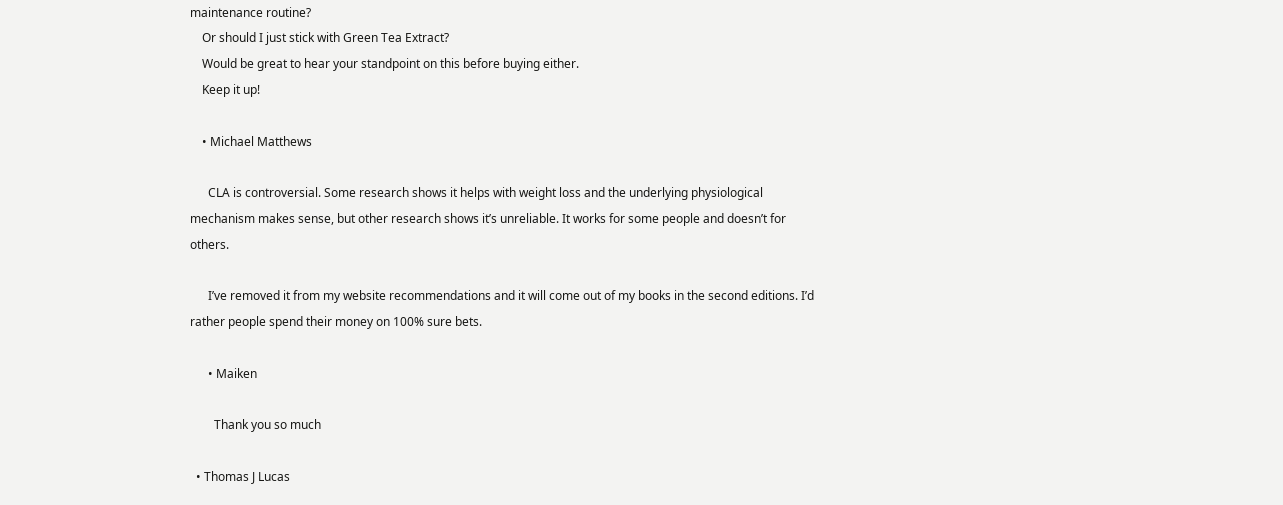maintenance routine?
    Or should I just stick with Green Tea Extract?
    Would be great to hear your standpoint on this before buying either.
    Keep it up!

    • Michael Matthews

      CLA is controversial. Some research shows it helps with weight loss and the underlying physiological mechanism makes sense, but other research shows it’s unreliable. It works for some people and doesn’t for others.

      I’ve removed it from my website recommendations and it will come out of my books in the second editions. I’d rather people spend their money on 100% sure bets.

      • Maiken

        Thank you so much

  • Thomas J Lucas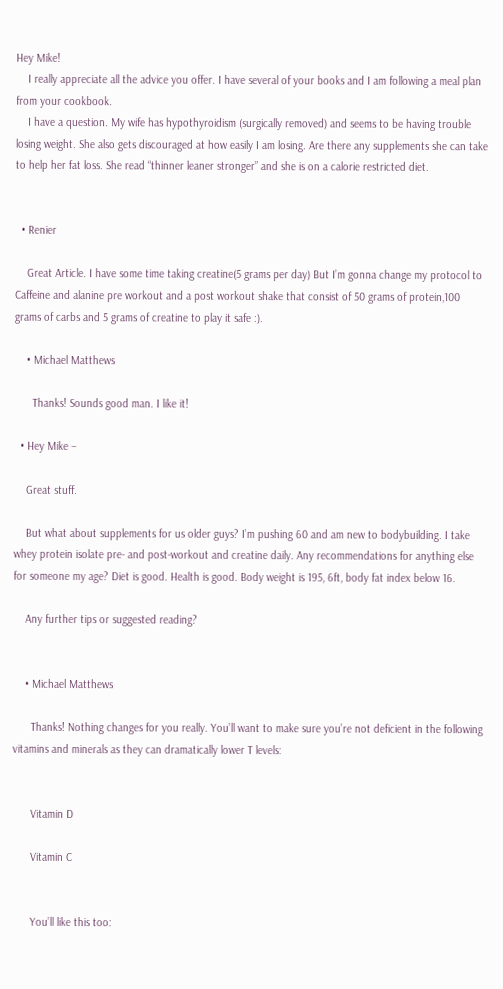Hey Mike!
    I really appreciate all the advice you offer. I have several of your books and I am following a meal plan from your cookbook.
    I have a question. My wife has hypothyroidism (surgically removed) and seems to be having trouble losing weight. She also gets discouraged at how easily I am losing. Are there any supplements she can take to help her fat loss. She read “thinner leaner stronger” and she is on a calorie restricted diet.


  • Renier

    Great Article. I have some time taking creatine(5 grams per day) But I’m gonna change my protocol to Caffeine and alanine pre workout and a post workout shake that consist of 50 grams of protein,100 grams of carbs and 5 grams of creatine to play it safe :).

    • Michael Matthews

      Thanks! Sounds good man. I like it!

  • Hey Mike –

    Great stuff.

    But what about supplements for us older guys? I’m pushing 60 and am new to bodybuilding. I take whey protein isolate pre- and post-workout and creatine daily. Any recommendations for anything else for someone my age? Diet is good. Health is good. Body weight is 195, 6ft, body fat index below 16.

    Any further tips or suggested reading?


    • Michael Matthews

      Thanks! Nothing changes for you really. You’ll want to make sure you’re not deficient in the following vitamins and minerals as they can dramatically lower T levels:


      Vitamin D

      Vitamin C


      You’ll like this too: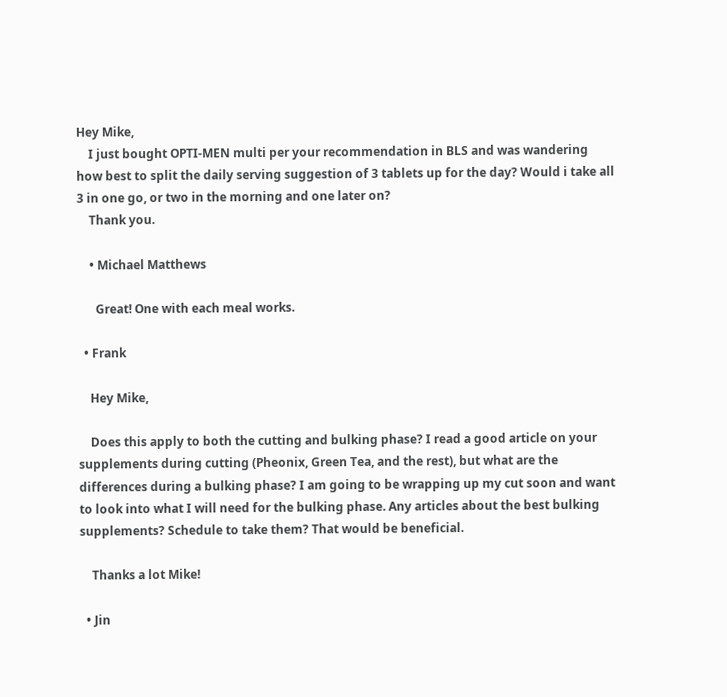Hey Mike,
    I just bought OPTI-MEN multi per your recommendation in BLS and was wandering how best to split the daily serving suggestion of 3 tablets up for the day? Would i take all 3 in one go, or two in the morning and one later on?
    Thank you.

    • Michael Matthews

      Great! One with each meal works.

  • Frank

    Hey Mike,

    Does this apply to both the cutting and bulking phase? I read a good article on your supplements during cutting (Pheonix, Green Tea, and the rest), but what are the differences during a bulking phase? I am going to be wrapping up my cut soon and want to look into what I will need for the bulking phase. Any articles about the best bulking supplements? Schedule to take them? That would be beneficial.

    Thanks a lot Mike!

  • Jin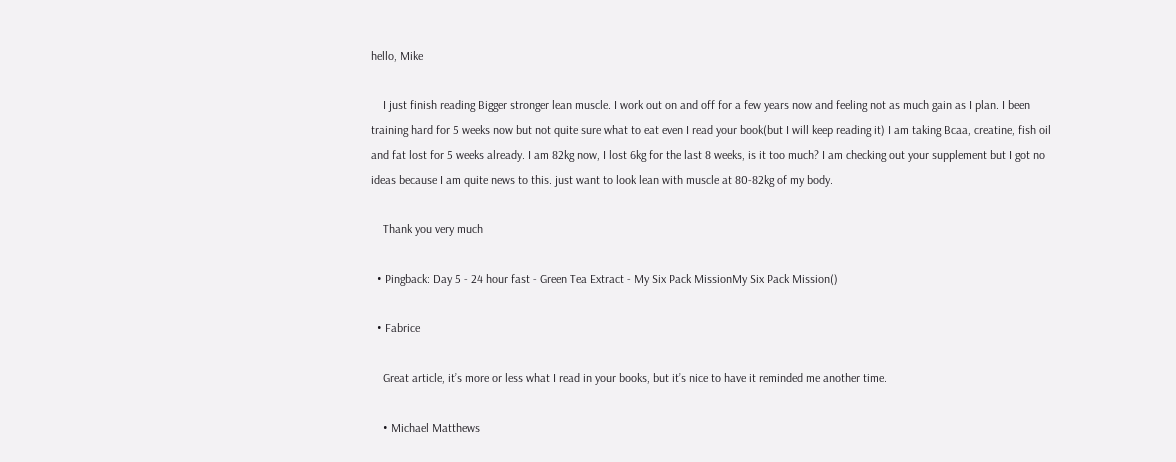hello, Mike

    I just finish reading Bigger stronger lean muscle. I work out on and off for a few years now and feeling not as much gain as I plan. I been training hard for 5 weeks now but not quite sure what to eat even I read your book(but I will keep reading it) I am taking Bcaa, creatine, fish oil and fat lost for 5 weeks already. I am 82kg now, I lost 6kg for the last 8 weeks, is it too much? I am checking out your supplement but I got no ideas because I am quite news to this. just want to look lean with muscle at 80-82kg of my body.

    Thank you very much

  • Pingback: Day 5 - 24 hour fast - Green Tea Extract - My Six Pack MissionMy Six Pack Mission()

  • Fabrice

    Great article, it’s more or less what I read in your books, but it’s nice to have it reminded me another time.

    • Michael Matthews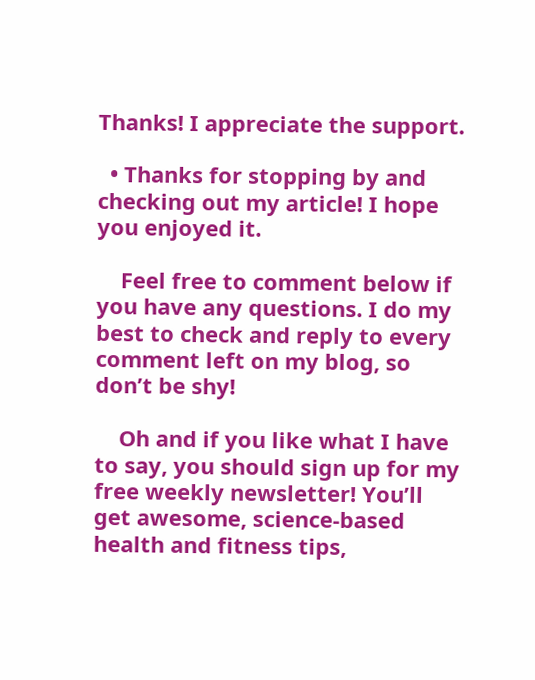Thanks! I appreciate the support.

  • Thanks for stopping by and checking out my article! I hope you enjoyed it.

    Feel free to comment below if you have any questions. I do my best to check and reply to every comment left on my blog, so don’t be shy!

    Oh and if you like what I have to say, you should sign up for my free weekly newsletter! You’ll get awesome, science-based health and fitness tips,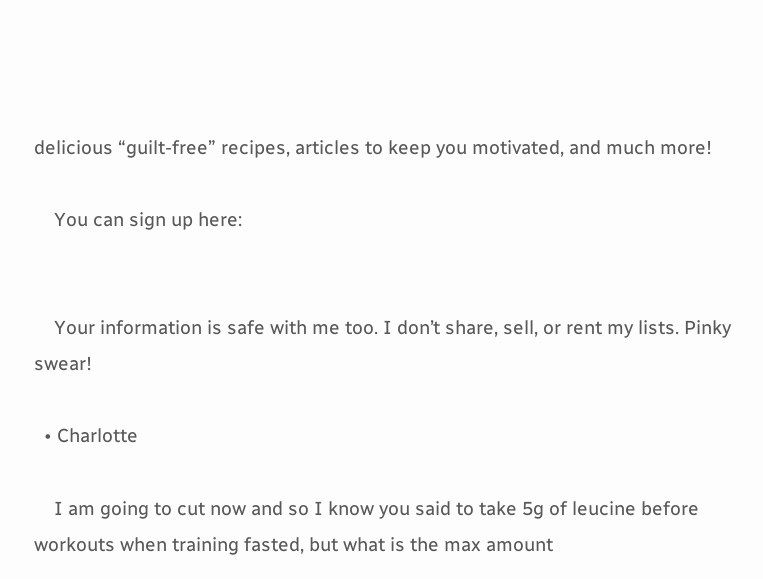delicious “guilt-free” recipes, articles to keep you motivated, and much more!

    You can sign up here:


    Your information is safe with me too. I don’t share, sell, or rent my lists. Pinky swear!

  • Charlotte

    I am going to cut now and so I know you said to take 5g of leucine before workouts when training fasted, but what is the max amount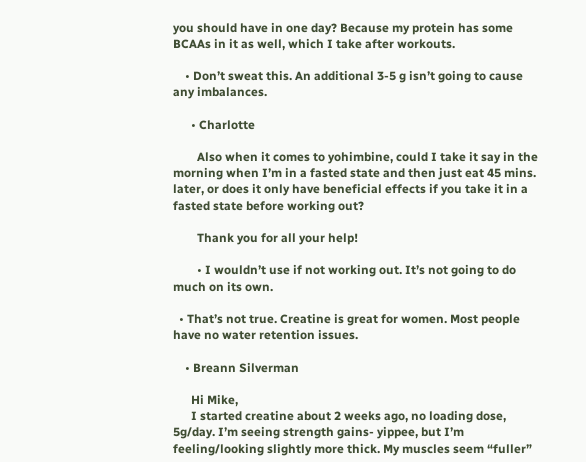you should have in one day? Because my protein has some BCAAs in it as well, which I take after workouts.

    • Don’t sweat this. An additional 3-5 g isn’t going to cause any imbalances.

      • Charlotte

        Also when it comes to yohimbine, could I take it say in the morning when I’m in a fasted state and then just eat 45 mins. later, or does it only have beneficial effects if you take it in a fasted state before working out?

        Thank you for all your help!

        • I wouldn’t use if not working out. It’s not going to do much on its own.

  • That’s not true. Creatine is great for women. Most people have no water retention issues.

    • Breann Silverman

      Hi Mike,
      I started creatine about 2 weeks ago, no loading dose, 5g/day. I’m seeing strength gains- yippee, but I’m feeling/looking slightly more thick. My muscles seem “fuller”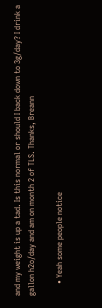and my weight is up a tad. Is this normal or should I back down to 3g/day? I drink a gallon h2o/day and am on month 2 of TLS. Thanks, Breann

      • Yeah some people notice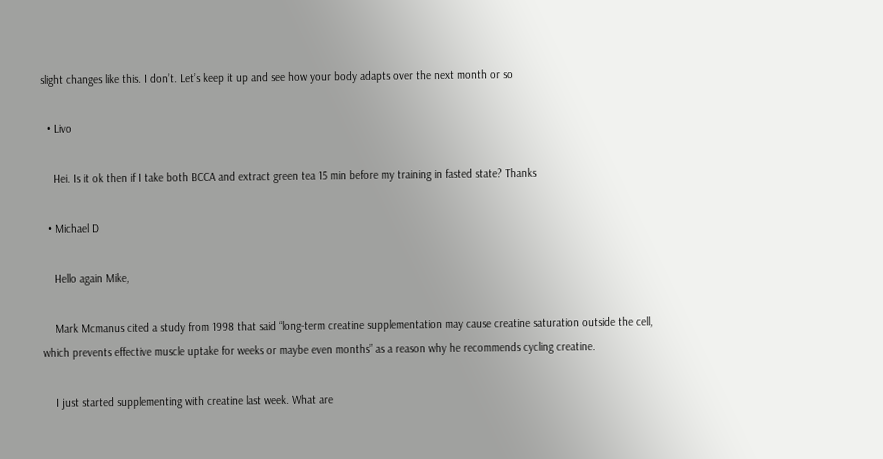slight changes like this. I don’t. Let’s keep it up and see how your body adapts over the next month or so

  • Livo

    Hei. Is it ok then if I take both BCCA and extract green tea 15 min before my training in fasted state? Thanks

  • Michael D

    Hello again Mike,

    Mark Mcmanus cited a study from 1998 that said “long-term creatine supplementation may cause creatine saturation outside the cell, which prevents effective muscle uptake for weeks or maybe even months” as a reason why he recommends cycling creatine.

    I just started supplementing with creatine last week. What are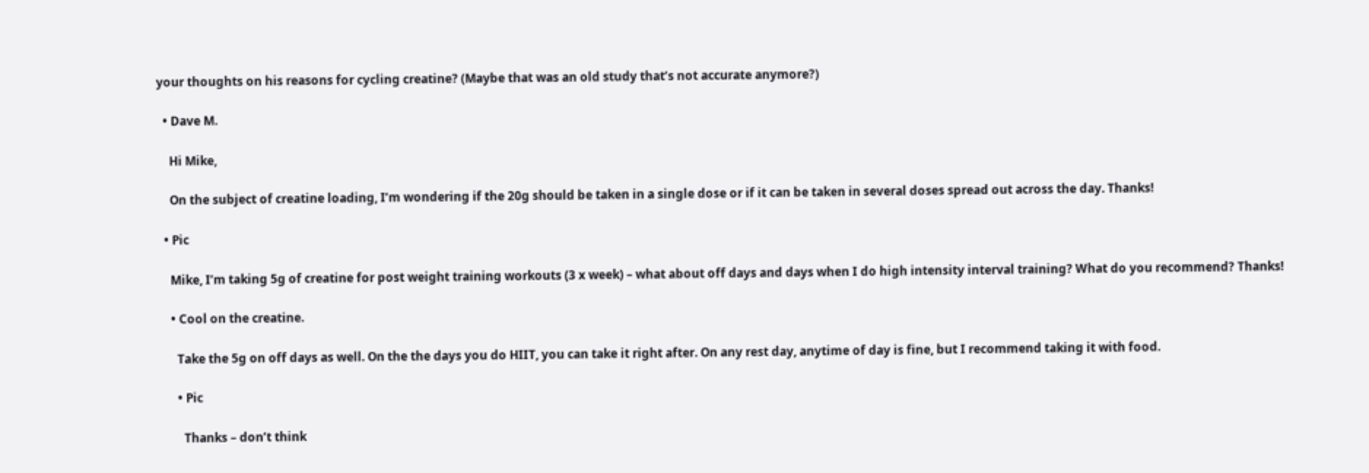your thoughts on his reasons for cycling creatine? (Maybe that was an old study that’s not accurate anymore?)

  • Dave M.

    Hi Mike,

    On the subject of creatine loading, I’m wondering if the 20g should be taken in a single dose or if it can be taken in several doses spread out across the day. Thanks!

  • Pic

    Mike, I’m taking 5g of creatine for post weight training workouts (3 x week) – what about off days and days when I do high intensity interval training? What do you recommend? Thanks!

    • Cool on the creatine.

      Take the 5g on off days as well. On the the days you do HIIT, you can take it right after. On any rest day, anytime of day is fine, but I recommend taking it with food.

      • Pic

        Thanks – don’t think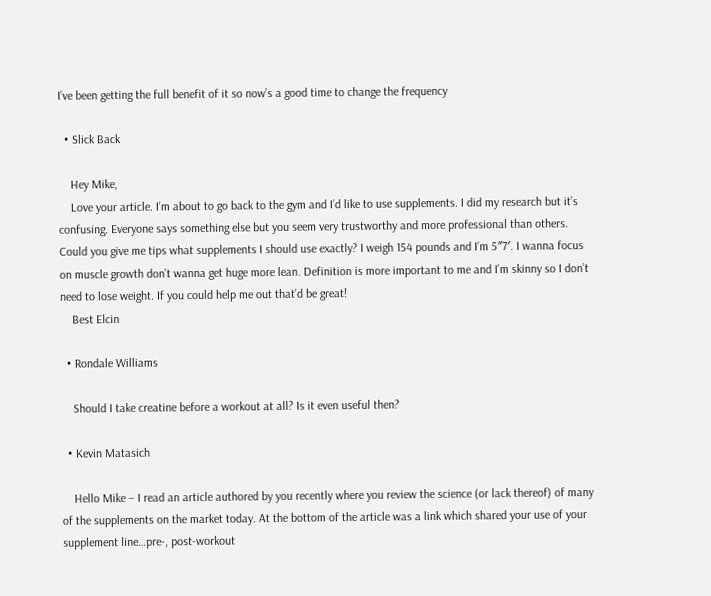I’ve been getting the full benefit of it so now’s a good time to change the frequency

  • Slick Back

    Hey Mike,
    Love your article. I’m about to go back to the gym and I’d like to use supplements. I did my research but it’s confusing. Everyone says something else but you seem very trustworthy and more professional than others. Could you give me tips what supplements I should use exactly? I weigh 154 pounds and I’m 5″7′. I wanna focus on muscle growth don’t wanna get huge more lean. Definition is more important to me and I’m skinny so I don’t need to lose weight. If you could help me out that’d be great!
    Best Elcin

  • Rondale Williams

    Should I take creatine before a workout at all? Is it even useful then?

  • Kevin Matasich

    Hello Mike – I read an article authored by you recently where you review the science (or lack thereof) of many of the supplements on the market today. At the bottom of the article was a link which shared your use of your supplement line…pre-, post-workout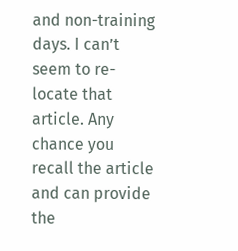and non-training days. I can’t seem to re-locate that article. Any chance you recall the article and can provide the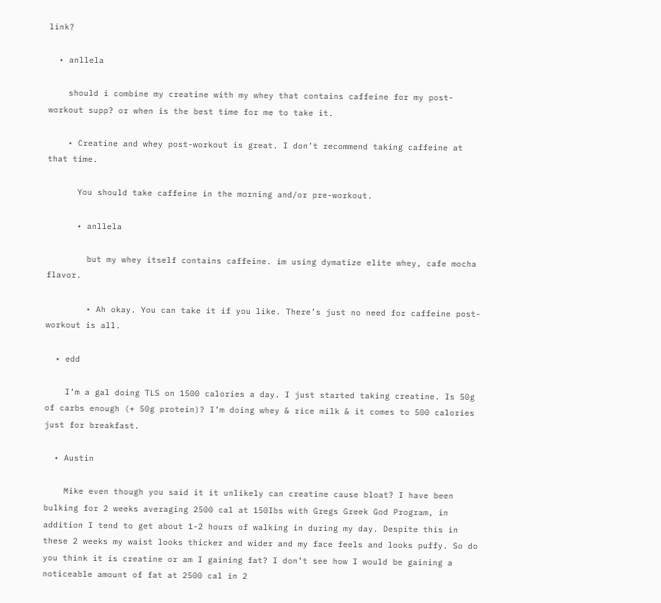link?

  • anllela

    should i combine my creatine with my whey that contains caffeine for my post-workout supp? or when is the best time for me to take it.

    • Creatine and whey post-workout is great. I don’t recommend taking caffeine at that time.

      You should take caffeine in the morning and/or pre-workout.

      • anllela

        but my whey itself contains caffeine. im using dymatize elite whey, cafe mocha flavor.

        • Ah okay. You can take it if you like. There’s just no need for caffeine post-workout is all.

  • edd

    I’m a gal doing TLS on 1500 calories a day. I just started taking creatine. Is 50g of carbs enough (+ 50g protein)? I’m doing whey & rice milk & it comes to 500 calories just for breakfast.

  • Austin

    Mike even though you said it it unlikely can creatine cause bloat? I have been bulking for 2 weeks averaging 2500 cal at 150Ibs with Gregs Greek God Program, in addition I tend to get about 1-2 hours of walking in during my day. Despite this in these 2 weeks my waist looks thicker and wider and my face feels and looks puffy. So do you think it is creatine or am I gaining fat? I don’t see how I would be gaining a noticeable amount of fat at 2500 cal in 2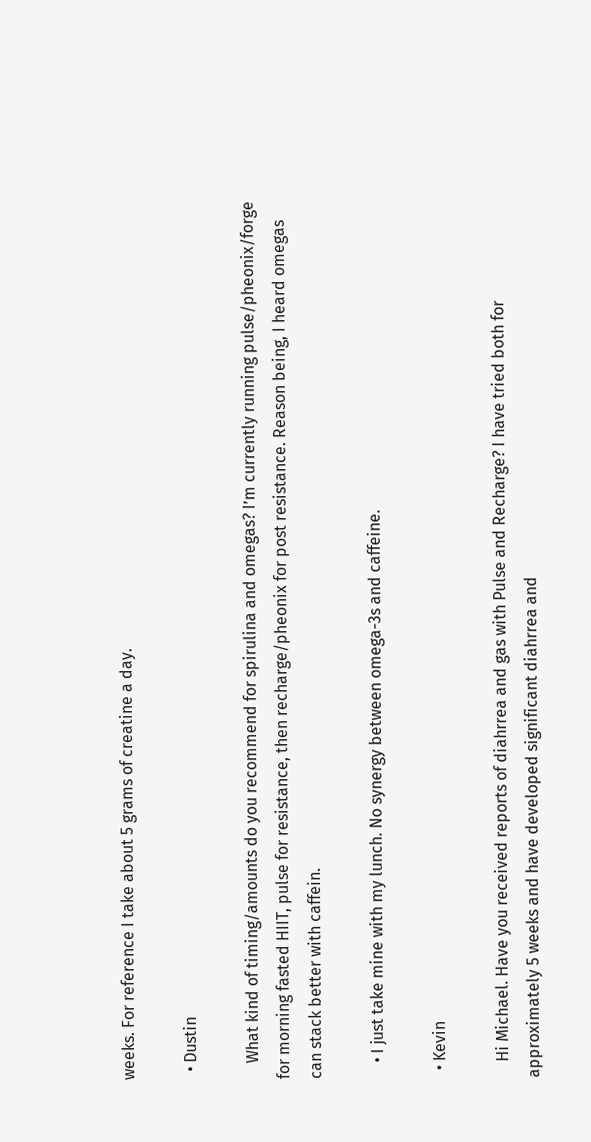weeks. For reference I take about 5 grams of creatine a day.

  • Dustin

    What kind of timing/amounts do you recommend for spirulina and omegas? I’m currently running pulse/pheonix/forge for morning fasted HIIT, pulse for resistance, then recharge/pheonix for post resistance. Reason being, I heard omegas can stack better with caffein.

    • I just take mine with my lunch. No synergy between omega-3s and caffeine.

  • Kevin

    Hi Michael. Have you received reports of diahrrea and gas with Pulse and Recharge? I have tried both for approximately 5 weeks and have developed significant diahrrea and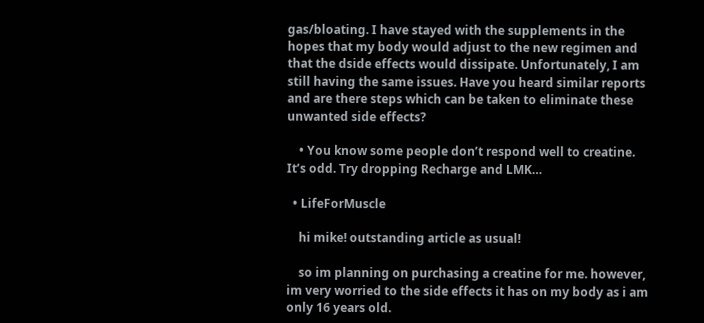gas/bloating. I have stayed with the supplements in the hopes that my body would adjust to the new regimen and that the dside effects would dissipate. Unfortunately, I am still having the same issues. Have you heard similar reports and are there steps which can be taken to eliminate these unwanted side effects?

    • You know some people don’t respond well to creatine. It’s odd. Try dropping Recharge and LMK…

  • LifeForMuscle

    hi mike! outstanding article as usual!

    so im planning on purchasing a creatine for me. however, im very worried to the side effects it has on my body as i am only 16 years old.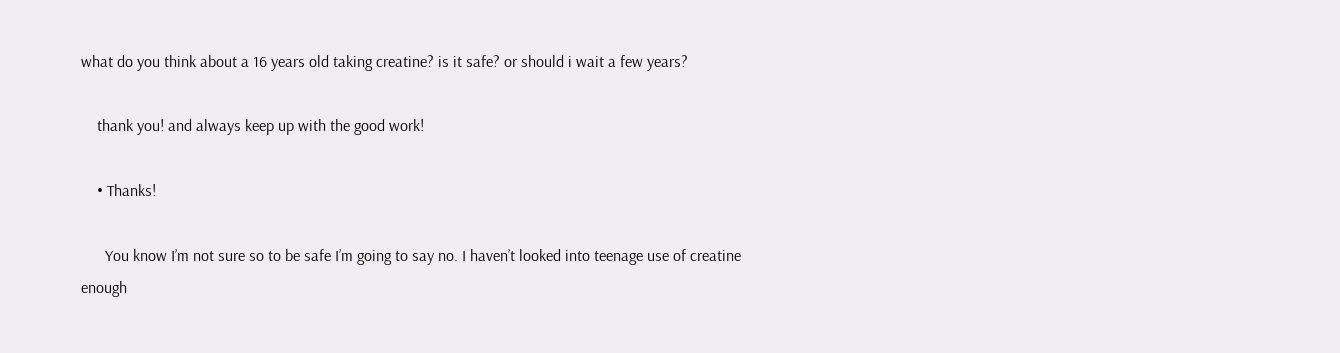what do you think about a 16 years old taking creatine? is it safe? or should i wait a few years?

    thank you! and always keep up with the good work!

    • Thanks!

      You know I’m not sure so to be safe I’m going to say no. I haven’t looked into teenage use of creatine enough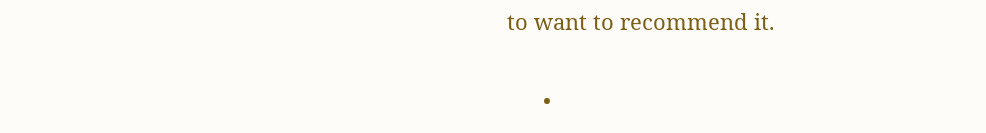to want to recommend it.

      •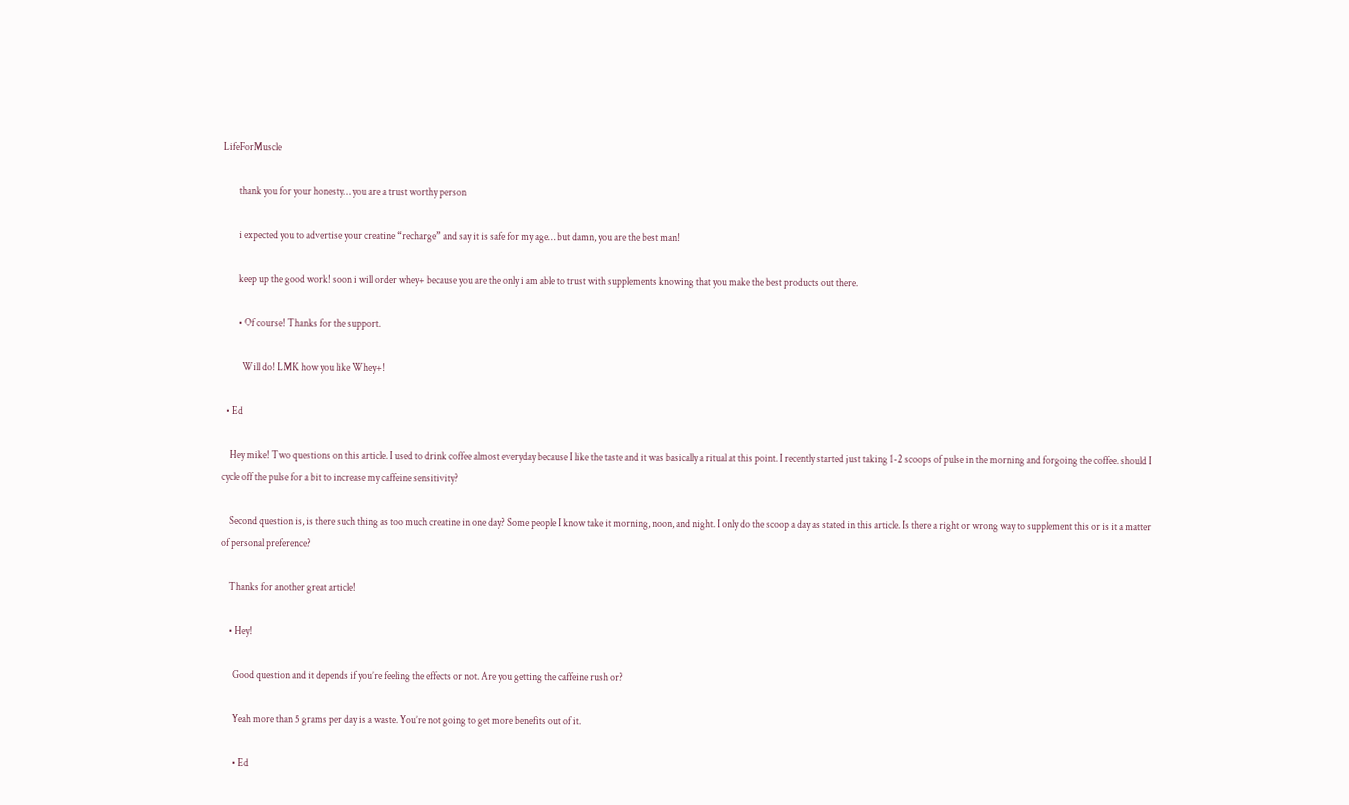LifeForMuscle

        thank you for your honesty… you are a trust worthy person

        i expected you to advertise your creatine “recharge” and say it is safe for my age… but damn, you are the best man!

        keep up the good work! soon i will order whey+ because you are the only i am able to trust with supplements knowing that you make the best products out there.

        • Of course! Thanks for the support.

          Will do! LMK how you like Whey+!

  • Ed

    Hey mike! Two questions on this article. I used to drink coffee almost everyday because I like the taste and it was basically a ritual at this point. I recently started just taking 1-2 scoops of pulse in the morning and forgoing the coffee. should I cycle off the pulse for a bit to increase my caffeine sensitivity?

    Second question is, is there such thing as too much creatine in one day? Some people I know take it morning, noon, and night. I only do the scoop a day as stated in this article. Is there a right or wrong way to supplement this or is it a matter of personal preference?

    Thanks for another great article!

    • Hey!

      Good question and it depends if you’re feeling the effects or not. Are you getting the caffeine rush or?

      Yeah more than 5 grams per day is a waste. You’re not going to get more benefits out of it.

      • Ed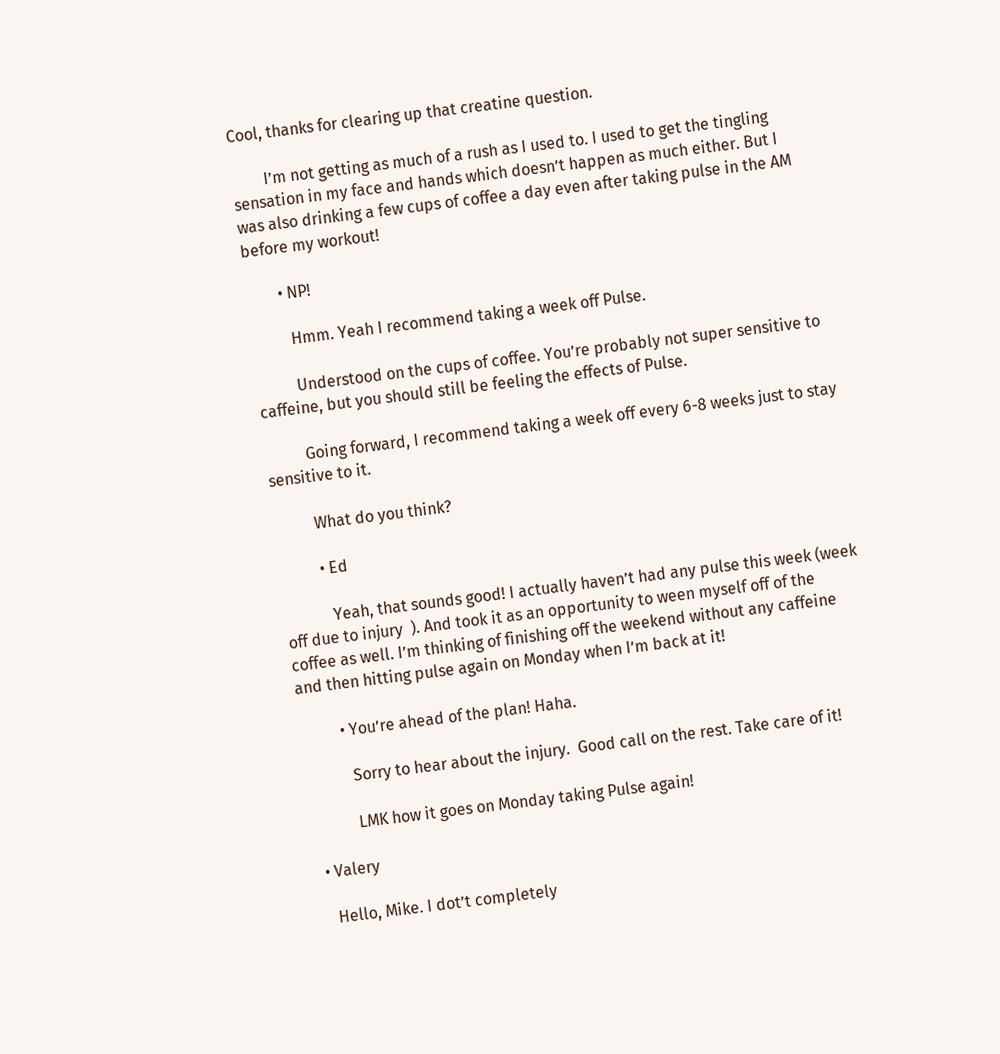Cool, thanks for clearing up that creatine question.

        I’m not getting as much of a rush as I used to. I used to get the tingling sensation in my face and hands which doesn’t happen as much either. But I was also drinking a few cups of coffee a day even after taking pulse in the AM before my workout!

        • NP!

          Hmm. Yeah I recommend taking a week off Pulse.

          Understood on the cups of coffee. You’re probably not super sensitive to caffeine, but you should still be feeling the effects of Pulse.

          Going forward, I recommend taking a week off every 6-8 weeks just to stay sensitive to it.

          What do you think?

          • Ed

            Yeah, that sounds good! I actually haven’t had any pulse this week (week off due to injury  ). And took it as an opportunity to ween myself off of the coffee as well. I’m thinking of finishing off the weekend without any caffeine and then hitting pulse again on Monday when I’m back at it!

          • You’re ahead of the plan! Haha.

            Sorry to hear about the injury.  Good call on the rest. Take care of it!

            LMK how it goes on Monday taking Pulse again!

  • Valery

    Hello, Mike. I dot’t completely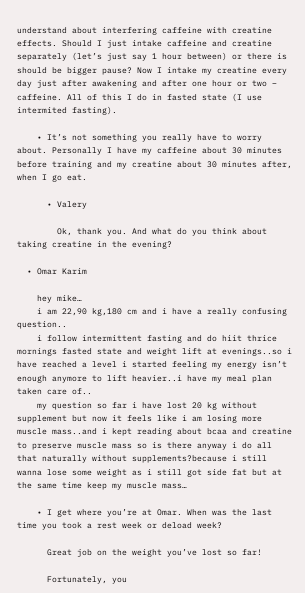understand about interfering caffeine with creatine effects. Should I just intake caffeine and creatine separately (let’s just say 1 hour between) or there is should be bigger pause? Now I intake my creatine every day just after awakening and after one hour or two – caffeine. All of this I do in fasted state (I use intermited fasting).

    • It’s not something you really have to worry about. Personally I have my caffeine about 30 minutes before training and my creatine about 30 minutes after, when I go eat.

      • Valery

        Ok, thank you. And what do you think about taking creatine in the evening?

  • Omar Karim

    hey mike…
    i am 22,90 kg,180 cm and i have a really confusing question..
    i follow intermittent fasting and do hiit thrice mornings fasted state and weight lift at evenings..so i have reached a level i started feeling my energy isn’t enough anymore to lift heavier..i have my meal plan taken care of..
    my question so far i have lost 20 kg without supplement but now it feels like i am losing more muscle mass..and i kept reading about bcaa and creatine to preserve muscle mass so is there anyway i do all that naturally without supplements?because i still wanna lose some weight as i still got side fat but at the same time keep my muscle mass…

    • I get where you’re at Omar. When was the last time you took a rest week or deload week?

      Great job on the weight you’ve lost so far!

      Fortunately, you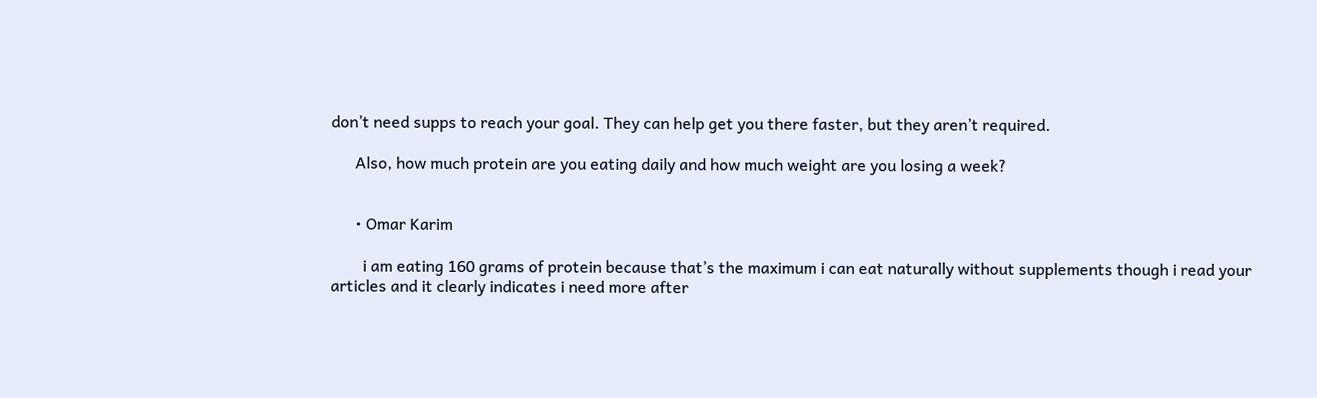don’t need supps to reach your goal. They can help get you there faster, but they aren’t required.

      Also, how much protein are you eating daily and how much weight are you losing a week?


      • Omar Karim

        i am eating 160 grams of protein because that’s the maximum i can eat naturally without supplements though i read your articles and it clearly indicates i need more after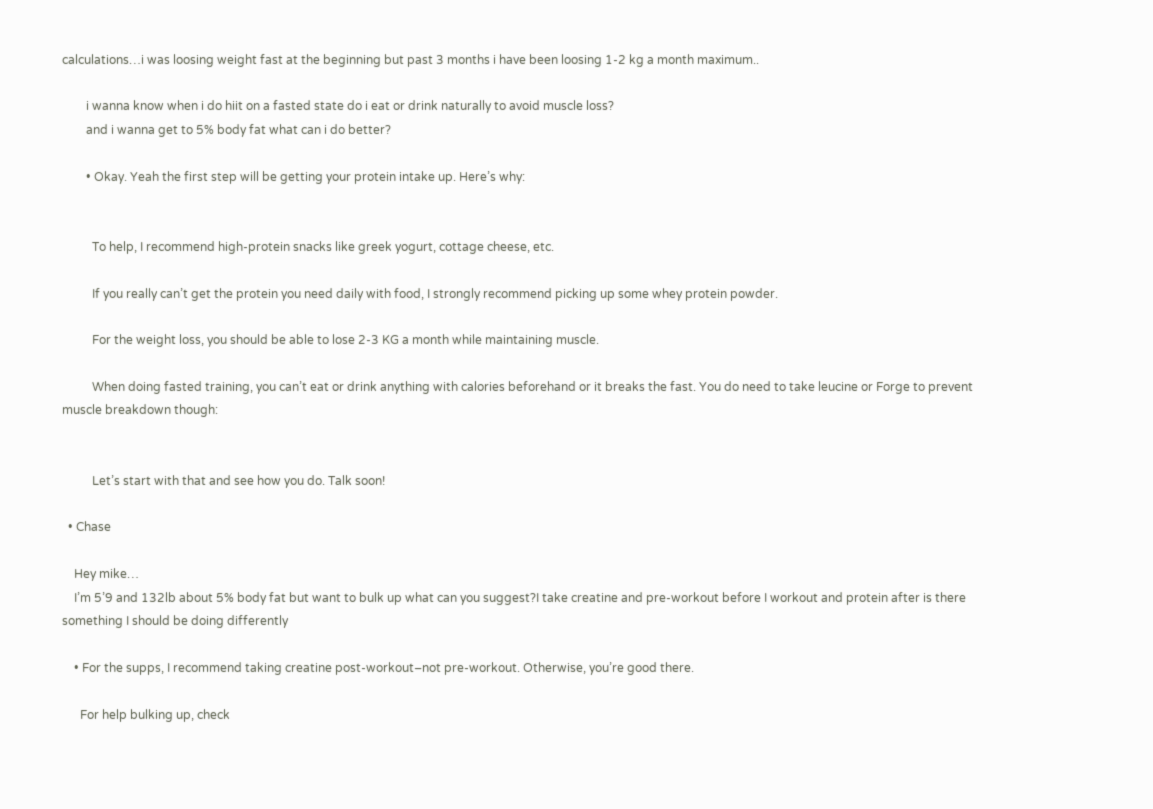calculations…i was loosing weight fast at the beginning but past 3 months i have been loosing 1-2 kg a month maximum..

        i wanna know when i do hiit on a fasted state do i eat or drink naturally to avoid muscle loss?
        and i wanna get to 5% body fat what can i do better?

        • Okay. Yeah the first step will be getting your protein intake up. Here’s why:


          To help, I recommend high-protein snacks like greek yogurt, cottage cheese, etc.

          If you really can’t get the protein you need daily with food, I strongly recommend picking up some whey protein powder.

          For the weight loss, you should be able to lose 2-3 KG a month while maintaining muscle.

          When doing fasted training, you can’t eat or drink anything with calories beforehand or it breaks the fast. You do need to take leucine or Forge to prevent muscle breakdown though:


          Let’s start with that and see how you do. Talk soon!

  • Chase

    Hey mike…
    I’m 5’9 and 132lb about 5% body fat but want to bulk up what can you suggest?I take creatine and pre-workout before I workout and protein after is there something I should be doing differently

    • For the supps, I recommend taking creatine post-workout–not pre-workout. Otherwise, you’re good there.

      For help bulking up, check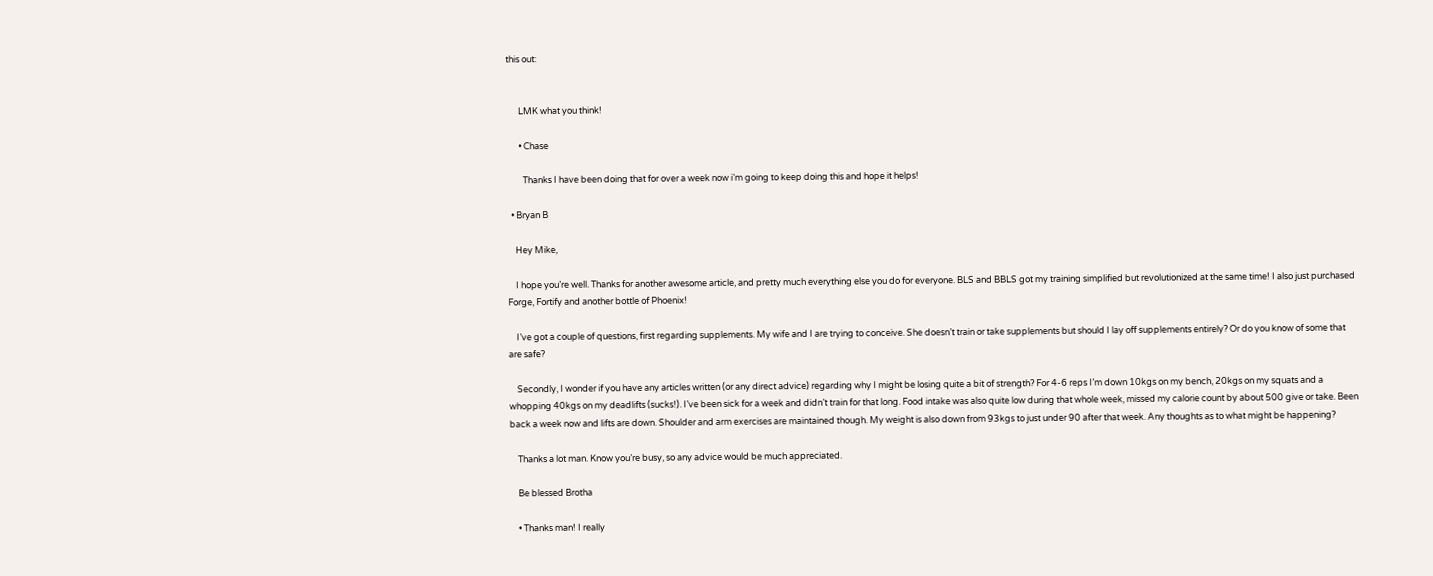this out:


      LMK what you think!

      • Chase

        Thanks I have been doing that for over a week now i’m going to keep doing this and hope it helps!

  • Bryan B

    Hey Mike,

    I hope you’re well. Thanks for another awesome article, and pretty much everything else you do for everyone. BLS and BBLS got my training simplified but revolutionized at the same time! I also just purchased Forge, Fortify and another bottle of Phoenix!

    I’ve got a couple of questions, first regarding supplements. My wife and I are trying to conceive. She doesn’t train or take supplements but should I lay off supplements entirely? Or do you know of some that are safe?

    Secondly, I wonder if you have any articles written (or any direct advice) regarding why I might be losing quite a bit of strength? For 4-6 reps I’m down 10kgs on my bench, 20kgs on my squats and a whopping 40kgs on my deadlifts (sucks!). I’ve been sick for a week and didn’t train for that long. Food intake was also quite low during that whole week, missed my calorie count by about 500 give or take. Been back a week now and lifts are down. Shoulder and arm exercises are maintained though. My weight is also down from 93kgs to just under 90 after that week. Any thoughts as to what might be happening?

    Thanks a lot man. Know you’re busy, so any advice would be much appreciated.

    Be blessed Brotha

    • Thanks man! I really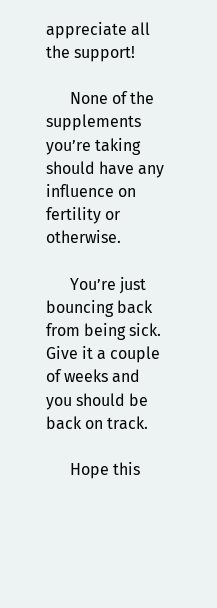appreciate all the support!

      None of the supplements you’re taking should have any influence on fertility or otherwise.

      You’re just bouncing back from being sick. Give it a couple of weeks and you should be back on track.

      Hope this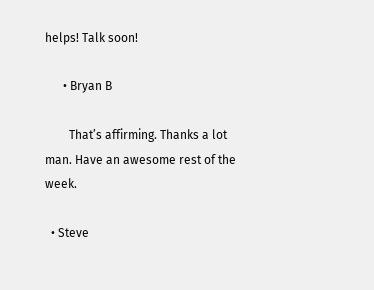helps! Talk soon!

      • Bryan B

        That’s affirming. Thanks a lot man. Have an awesome rest of the week.

  • Steve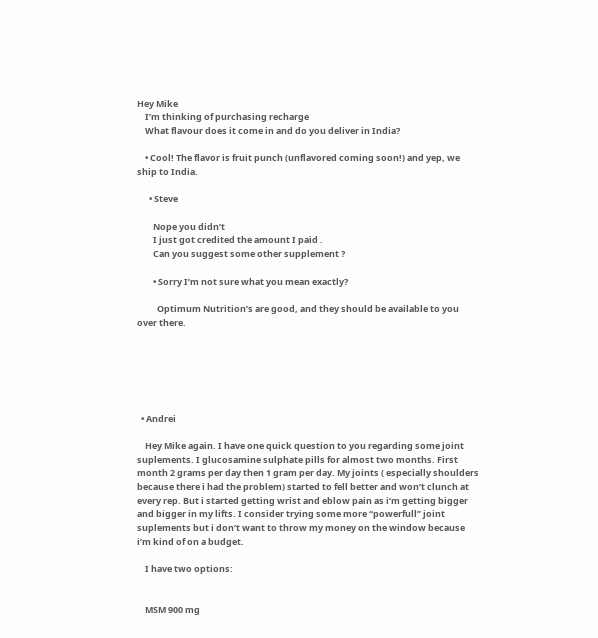Hey Mike
    I’m thinking of purchasing recharge
    What flavour does it come in and do you deliver in India?

    • Cool! The flavor is fruit punch (unflavored coming soon!) and yep, we ship to India.

      • Steve

        Nope you didn’t
        I just got credited the amount I paid .
        Can you suggest some other supplement ?

        • Sorry I’m not sure what you mean exactly?

          Optimum Nutrition’s are good, and they should be available to you over there.






  • Andrei

    Hey Mike again. I have one quick question to you regarding some joint suplements. I glucosamine sulphate pills for almost two months. First month 2 grams per day then 1 gram per day. My joints ( especially shoulders because there i had the problem) started to fell better and won’t clunch at every rep. But i started getting wrist and eblow pain as i’m getting bigger and bigger in my lifts. I consider trying some more “powerfull” joint suplements but i don’t want to throw my money on the window because i’m kind of on a budget.

    I have two options:


    MSM 900 mg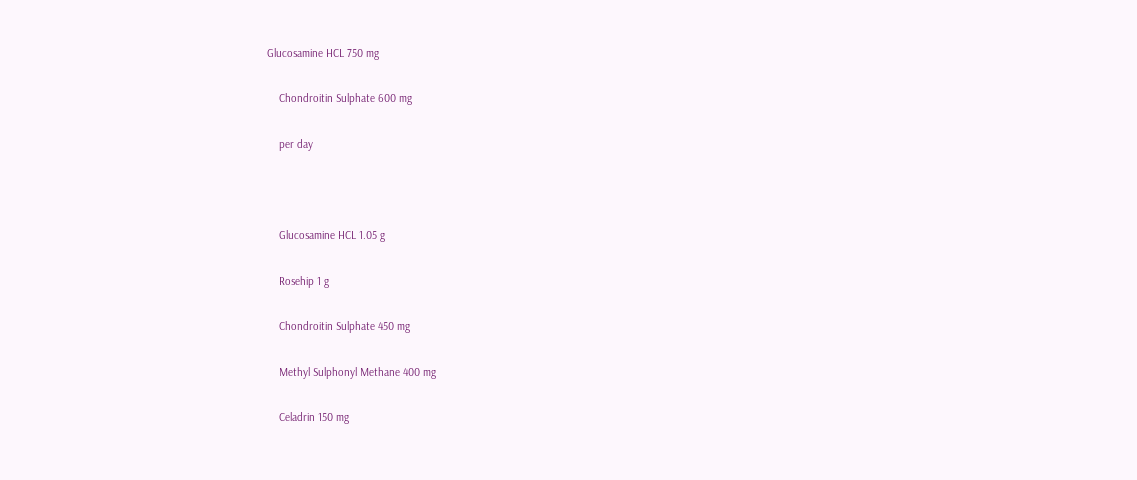Glucosamine HCL 750 mg

    Chondroitin Sulphate 600 mg

    per day



    Glucosamine HCL 1.05 g

    Rosehip 1 g

    Chondroitin Sulphate 450 mg

    Methyl Sulphonyl Methane 400 mg

    Celadrin 150 mg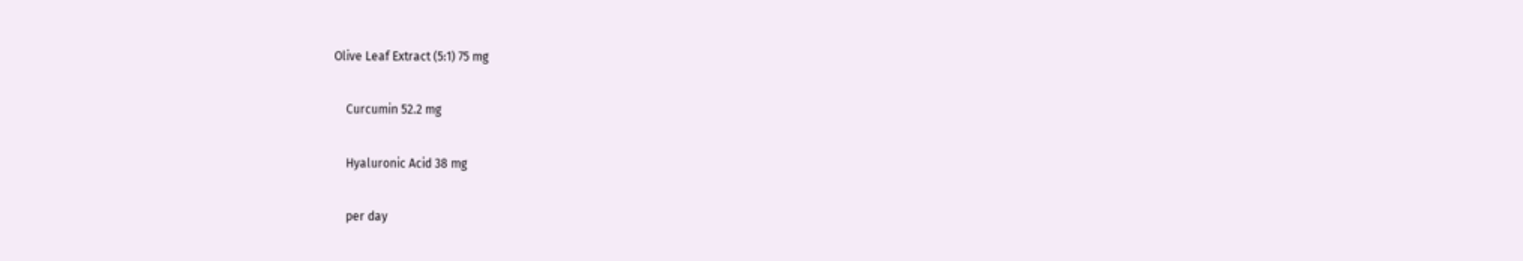Olive Leaf Extract (5:1) 75 mg

    Curcumin 52.2 mg

    Hyaluronic Acid 38 mg

    per day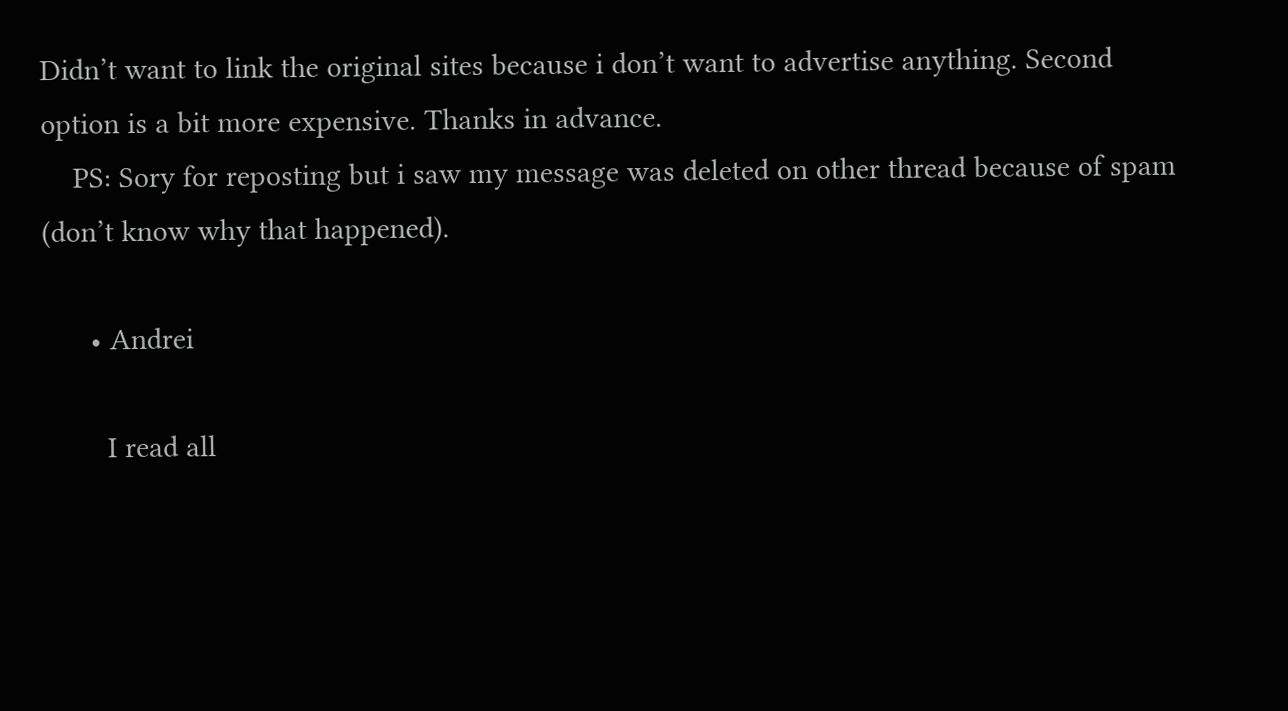Didn’t want to link the original sites because i don’t want to advertise anything. Second option is a bit more expensive. Thanks in advance.
    PS: Sory for reposting but i saw my message was deleted on other thread because of spam (don’t know why that happened).

      • Andrei

        I read all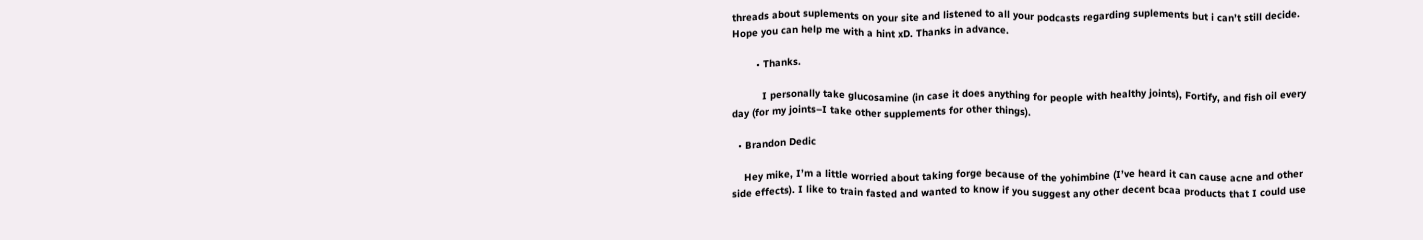threads about suplements on your site and listened to all your podcasts regarding suplements but i can’t still decide. Hope you can help me with a hint xD. Thanks in advance.

        • Thanks.

          I personally take glucosamine (in case it does anything for people with healthy joints), Fortify, and fish oil every day (for my joints–I take other supplements for other things).

  • Brandon Dedic

    Hey mike, I’m a little worried about taking forge because of the yohimbine (I’ve heard it can cause acne and other side effects). I like to train fasted and wanted to know if you suggest any other decent bcaa products that I could use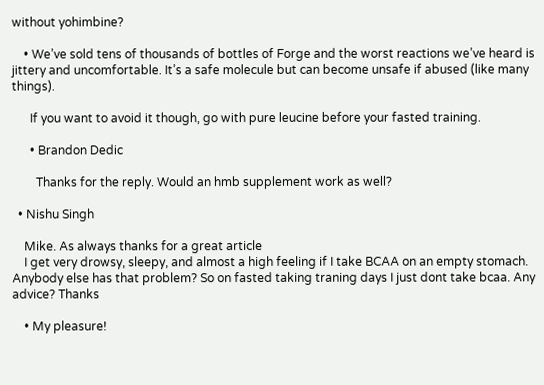without yohimbine?

    • We’ve sold tens of thousands of bottles of Forge and the worst reactions we’ve heard is jittery and uncomfortable. It’s a safe molecule but can become unsafe if abused (like many things).

      If you want to avoid it though, go with pure leucine before your fasted training.

      • Brandon Dedic

        Thanks for the reply. Would an hmb supplement work as well?

  • Nishu Singh

    Mike. As always thanks for a great article
    I get very drowsy, sleepy, and almost a high feeling if I take BCAA on an empty stomach. Anybody else has that problem? So on fasted taking traning days I just dont take bcaa. Any advice? Thanks

    • My pleasure!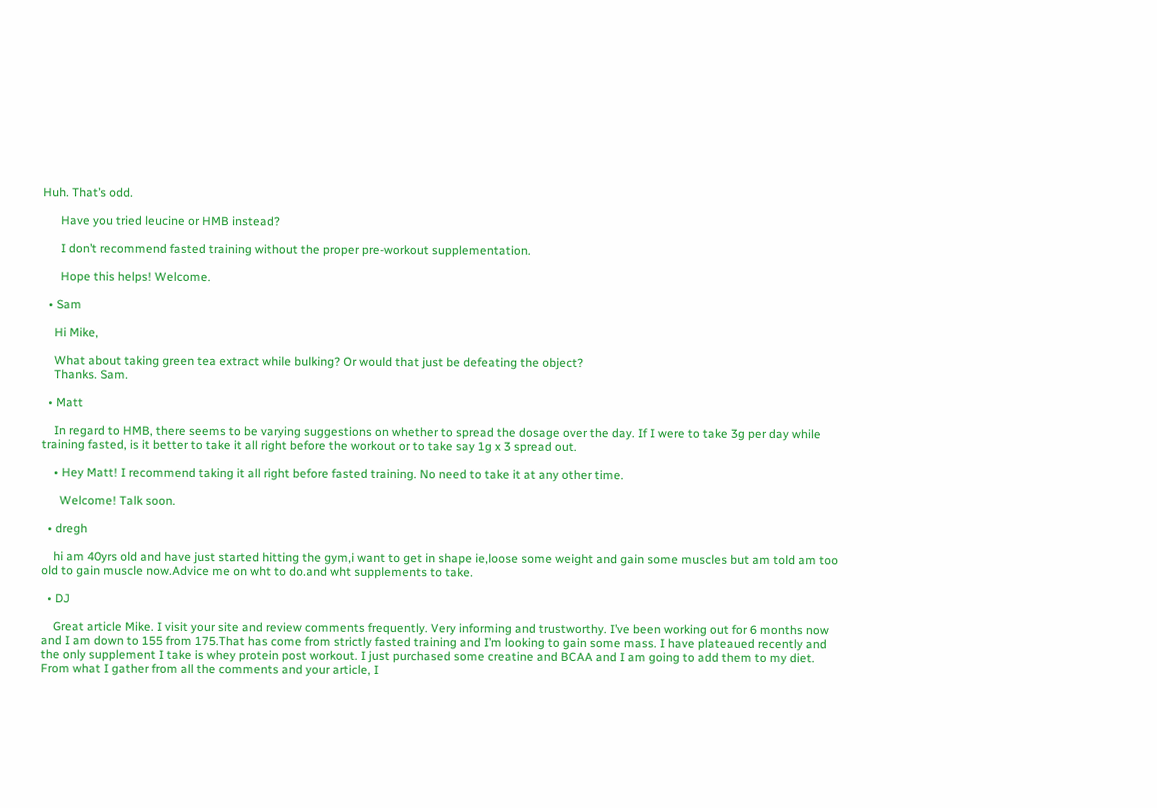Huh. That’s odd.

      Have you tried leucine or HMB instead?

      I don’t recommend fasted training without the proper pre-workout supplementation.

      Hope this helps! Welcome.

  • Sam

    Hi Mike,

    What about taking green tea extract while bulking? Or would that just be defeating the object?
    Thanks. Sam.

  • Matt

    In regard to HMB, there seems to be varying suggestions on whether to spread the dosage over the day. If I were to take 3g per day while training fasted, is it better to take it all right before the workout or to take say 1g x 3 spread out.

    • Hey Matt! I recommend taking it all right before fasted training. No need to take it at any other time.

      Welcome! Talk soon.

  • dregh

    hi am 40yrs old and have just started hitting the gym,i want to get in shape ie,loose some weight and gain some muscles but am told am too old to gain muscle now.Advice me on wht to do.and wht supplements to take.

  • DJ

    Great article Mike. I visit your site and review comments frequently. Very informing and trustworthy. I’ve been working out for 6 months now and I am down to 155 from 175.That has come from strictly fasted training and I’m looking to gain some mass. I have plateaued recently and the only supplement I take is whey protein post workout. I just purchased some creatine and BCAA and I am going to add them to my diet. From what I gather from all the comments and your article, I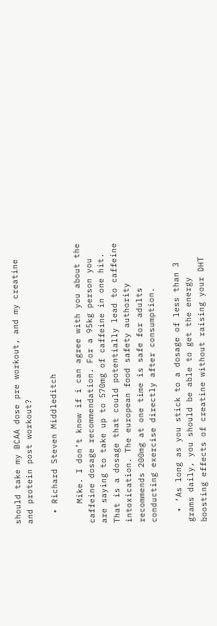should take my BCAA dose pre workout, and my creatine and protein post workout?

  • Richard Steven Middleditch

    Mike. I don’t know if i can agree with you about the caffeine dosage recommendation. For a 95kg person you are saying to take up to 570mg of caffeine in one hit. That is a dosage that could potentially lead to caffeine intoxication. The european food safety authority recommends 200mg at one time is safe for adults conducting exercise directly after consumption.

  • ‘As long as you stick to a dosage of less than 3 grams daily, you should be able to get the energy boosting effects of creatine without raising your DHT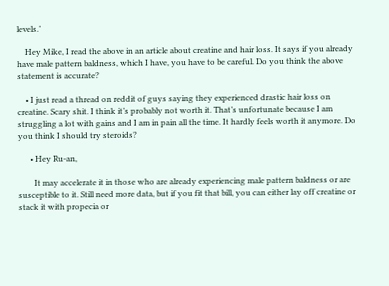levels.’

    Hey Mike, I read the above in an article about creatine and hair loss. It says if you already have male pattern baldness, which I have, you have to be careful. Do you think the above statement is accurate?

    • I just read a thread on reddit of guys saying they experienced drastic hair loss on creatine. Scary shit. I think it’s probably not worth it. That’s unfortunate because I am struggling a lot with gains and I am in pain all the time. It hardly feels worth it anymore. Do you think I should try steroids?

      • Hey Ru-an,

        It may accelerate it in those who are already experiencing male pattern baldness or are susceptible to it. Still need more data, but if you fit that bill, you can either lay off creatine or stack it with propecia or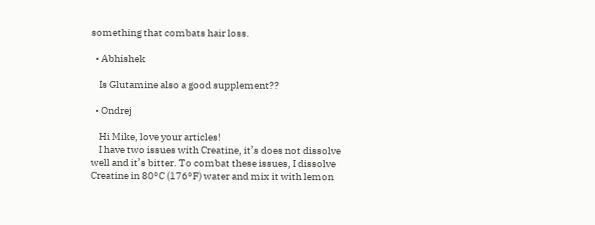something that combats hair loss.

  • Abhishek

    Is Glutamine also a good supplement??

  • Ondrej

    Hi Mike, love your articles!
    I have two issues with Creatine, it’s does not dissolve well and it’s bitter. To combat these issues, I dissolve Creatine in 80°C (176°F) water and mix it with lemon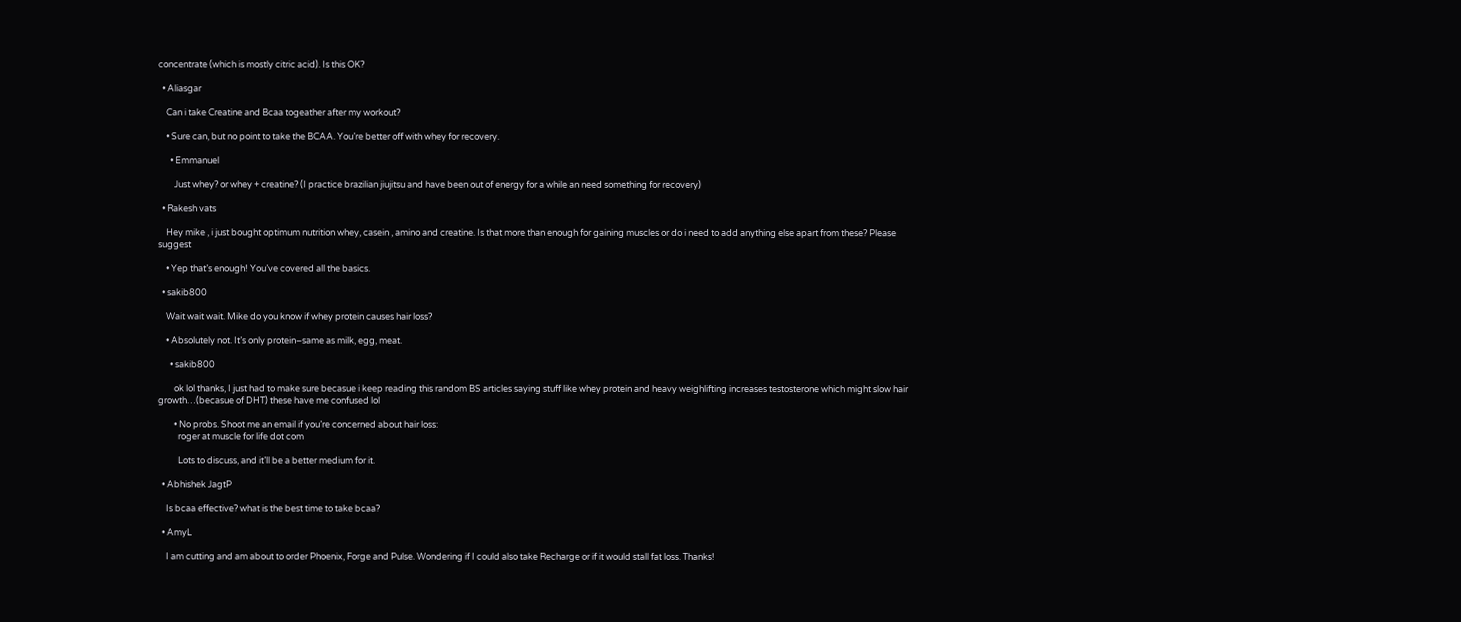concentrate (which is mostly citric acid). Is this OK?

  • Aliasgar

    Can i take Creatine and Bcaa togeather after my workout?

    • Sure can, but no point to take the BCAA. You’re better off with whey for recovery.

      • Emmanuel

        Just whey? or whey + creatine? (I practice brazilian jiujitsu and have been out of energy for a while an need something for recovery)

  • Rakesh vats

    Hey mike , i just bought optimum nutrition whey, casein , amino and creatine. Is that more than enough for gaining muscles or do i need to add anything else apart from these? Please suggest

    • Yep that’s enough! You’ve covered all the basics.

  • sakib800

    Wait wait wait. Mike do you know if whey protein causes hair loss?

    • Absolutely not. It’s only protein–same as milk, egg, meat.

      • sakib800

        ok lol thanks, I just had to make sure becasue i keep reading this random BS articles saying stuff like whey protein and heavy weighlifting increases testosterone which might slow hair growth…(becasue of DHT) these have me confused lol

        • No probs. Shoot me an email if you’re concerned about hair loss:
          roger at muscle for life dot com

          Lots to discuss, and it’ll be a better medium for it.

  • Abhishek JagtP

    Is bcaa effective? what is the best time to take bcaa?

  • AmyL

    I am cutting and am about to order Phoenix, Forge and Pulse. Wondering if I could also take Recharge or if it would stall fat loss. Thanks!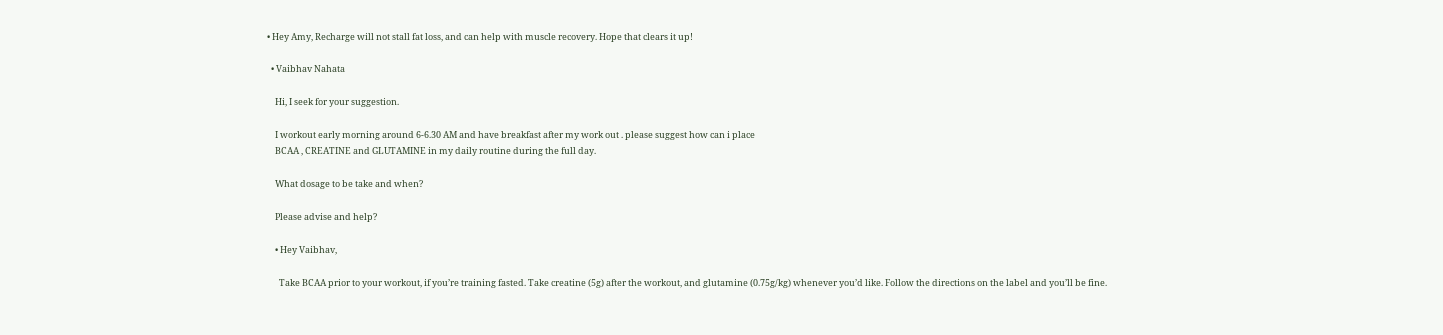• Hey Amy, Recharge will not stall fat loss, and can help with muscle recovery. Hope that clears it up!

  • Vaibhav Nahata

    Hi, I seek for your suggestion.

    I workout early morning around 6-6.30 AM and have breakfast after my work out . please suggest how can i place
    BCAA , CREATINE and GLUTAMINE in my daily routine during the full day.

    What dosage to be take and when?

    Please advise and help?

    • Hey Vaibhav,

      Take BCAA prior to your workout, if you’re training fasted. Take creatine (5g) after the workout, and glutamine (0.75g/kg) whenever you’d like. Follow the directions on the label and you’ll be fine.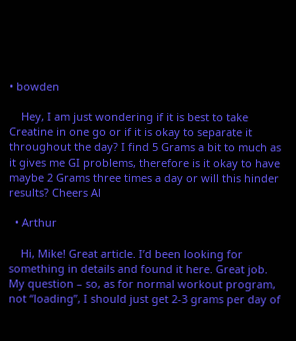• bowden

    Hey, I am just wondering if it is best to take Creatine in one go or if it is okay to separate it throughout the day? I find 5 Grams a bit to much as it gives me GI problems, therefore is it okay to have maybe 2 Grams three times a day or will this hinder results? Cheers Al

  • Arthur

    Hi, Mike! Great article. I’d been looking for something in details and found it here. Great job. My question – so, as for normal workout program, not “loading”, I should just get 2-3 grams per day of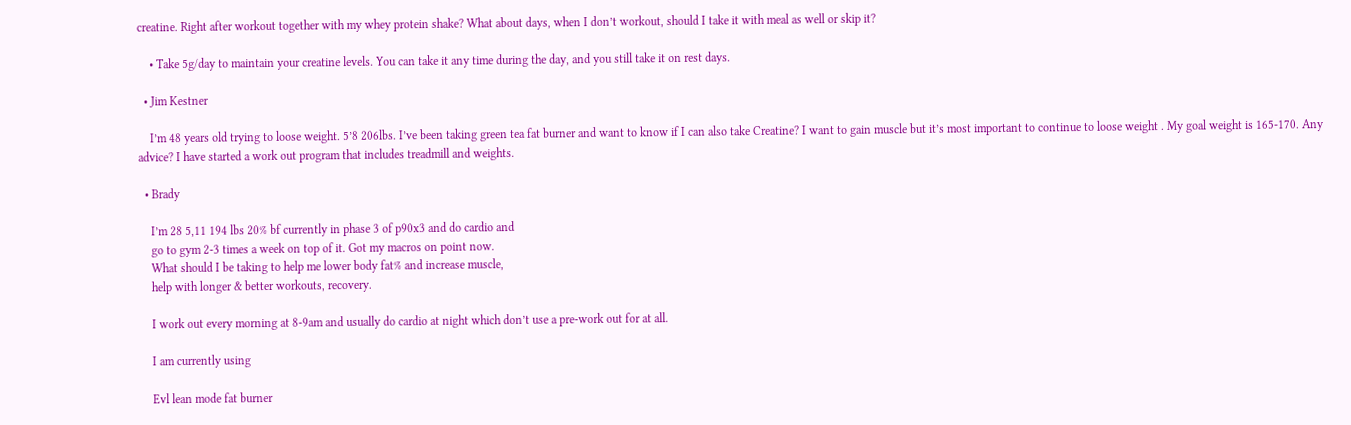creatine. Right after workout together with my whey protein shake? What about days, when I don’t workout, should I take it with meal as well or skip it?

    • Take 5g/day to maintain your creatine levels. You can take it any time during the day, and you still take it on rest days.

  • Jim Kestner

    I’m 48 years old trying to loose weight. 5’8 206lbs. I’ve been taking green tea fat burner and want to know if I can also take Creatine? I want to gain muscle but it’s most important to continue to loose weight . My goal weight is 165-170. Any advice? I have started a work out program that includes treadmill and weights.

  • Brady

    I’m 28 5,11 194 lbs 20% bf currently in phase 3 of p90x3 and do cardio and
    go to gym 2-3 times a week on top of it. Got my macros on point now.
    What should I be taking to help me lower body fat% and increase muscle,
    help with longer & better workouts, recovery.

    I work out every morning at 8-9am and usually do cardio at night which don’t use a pre-work out for at all.

    I am currently using

    Evl lean mode fat burner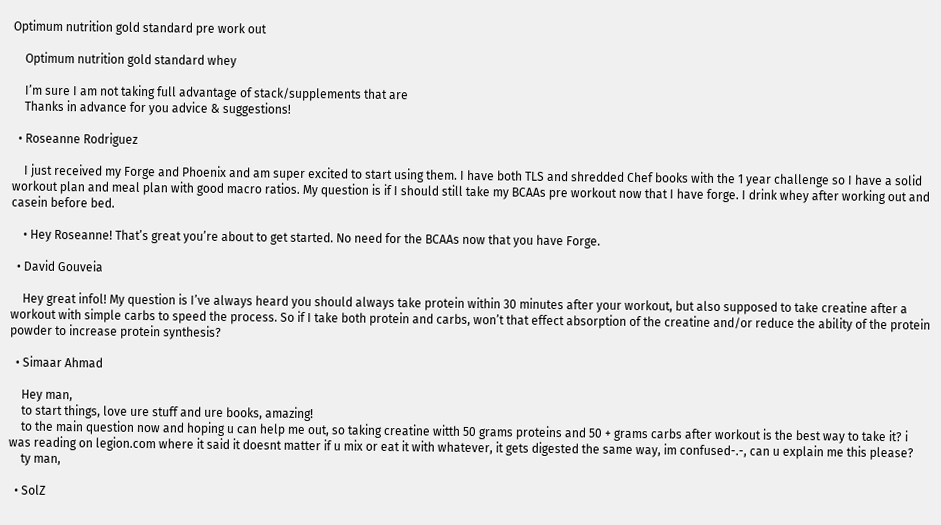Optimum nutrition gold standard pre work out

    Optimum nutrition gold standard whey

    I’m sure I am not taking full advantage of stack/supplements that are
    Thanks in advance for you advice & suggestions!

  • Roseanne Rodriguez

    I just received my Forge and Phoenix and am super excited to start using them. I have both TLS and shredded Chef books with the 1 year challenge so I have a solid workout plan and meal plan with good macro ratios. My question is if I should still take my BCAAs pre workout now that I have forge. I drink whey after working out and casein before bed.

    • Hey Roseanne! That’s great you’re about to get started. No need for the BCAAs now that you have Forge.

  • David Gouveia

    Hey great infol! My question is I’ve always heard you should always take protein within 30 minutes after your workout, but also supposed to take creatine after a workout with simple carbs to speed the process. So if I take both protein and carbs, won’t that effect absorption of the creatine and/or reduce the ability of the protein powder to increase protein synthesis?

  • Simaar Ahmad

    Hey man,
    to start things, love ure stuff and ure books, amazing!
    to the main question now and hoping u can help me out, so taking creatine witth 50 grams proteins and 50 + grams carbs after workout is the best way to take it? i was reading on legion.com where it said it doesnt matter if u mix or eat it with whatever, it gets digested the same way, im confused-.-, can u explain me this please?
    ty man,

  • SolZ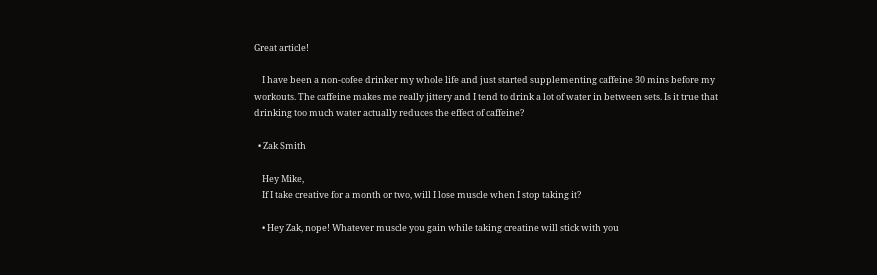Great article!

    I have been a non-cofee drinker my whole life and just started supplementing caffeine 30 mins before my workouts. The caffeine makes me really jittery and I tend to drink a lot of water in between sets. Is it true that drinking too much water actually reduces the effect of caffeine?

  • Zak Smith

    Hey Mike,
    If I take creative for a month or two, will I lose muscle when I stop taking it?

    • Hey Zak, nope! Whatever muscle you gain while taking creatine will stick with you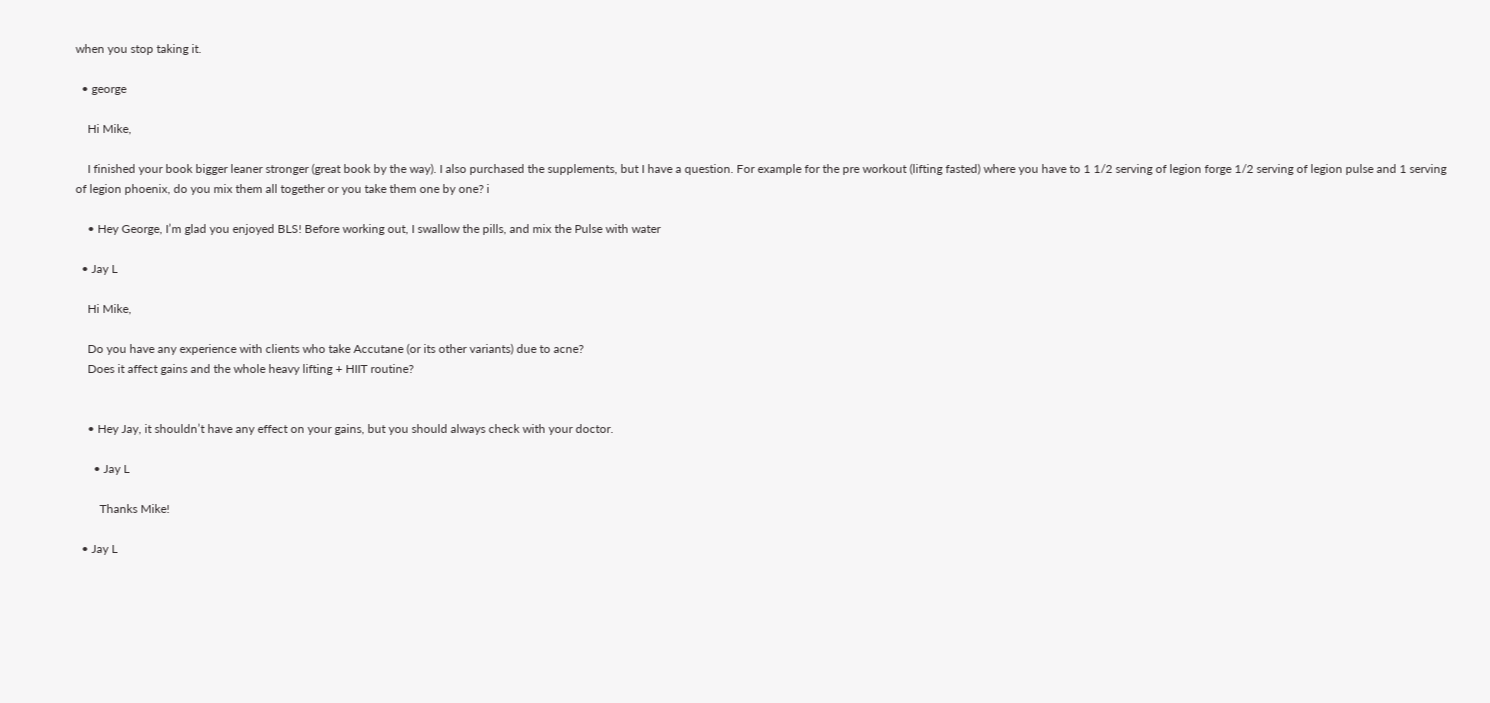when you stop taking it.

  • george

    Hi Mike,

    I finished your book bigger leaner stronger (great book by the way). I also purchased the supplements, but I have a question. For example for the pre workout (lifting fasted) where you have to 1 1/2 serving of legion forge 1/2 serving of legion pulse and 1 serving of legion phoenix, do you mix them all together or you take them one by one? i

    • Hey George, I’m glad you enjoyed BLS! Before working out, I swallow the pills, and mix the Pulse with water

  • Jay L

    Hi Mike,

    Do you have any experience with clients who take Accutane (or its other variants) due to acne?
    Does it affect gains and the whole heavy lifting + HIIT routine?


    • Hey Jay, it shouldn’t have any effect on your gains, but you should always check with your doctor.

      • Jay L

        Thanks Mike!

  • Jay L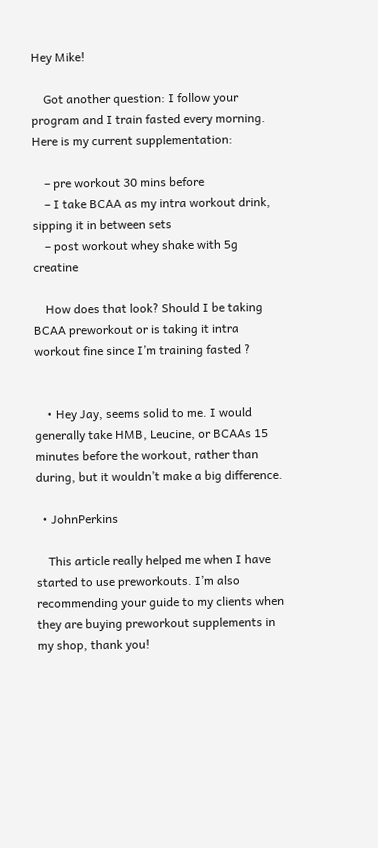Hey Mike!

    Got another question: I follow your program and I train fasted every morning. Here is my current supplementation:

    – pre workout 30 mins before
    – I take BCAA as my intra workout drink, sipping it in between sets
    – post workout whey shake with 5g creatine

    How does that look? Should I be taking BCAA preworkout or is taking it intra workout fine since I’m training fasted ?


    • Hey Jay, seems solid to me. I would generally take HMB, Leucine, or BCAAs 15 minutes before the workout, rather than during, but it wouldn’t make a big difference.

  • JohnPerkins

    This article really helped me when I have started to use preworkouts. I’m also recommending your guide to my clients when they are buying preworkout supplements in my shop, thank you!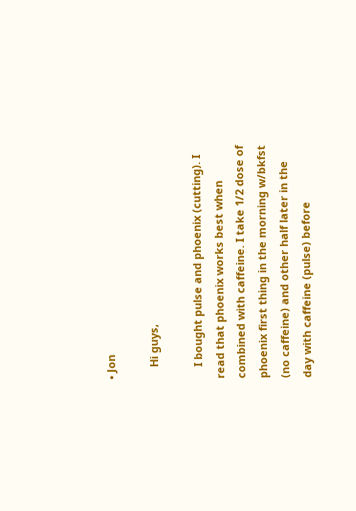• Jon

    Hi guys,

    I bought pulse and phoenix (cutting). I read that phoenix works best when combined with caffeine. I take 1/2 dose of phoenix first thing in the morning w/bkfst (no caffeine) and other half later in the day with caffeine (pulse) before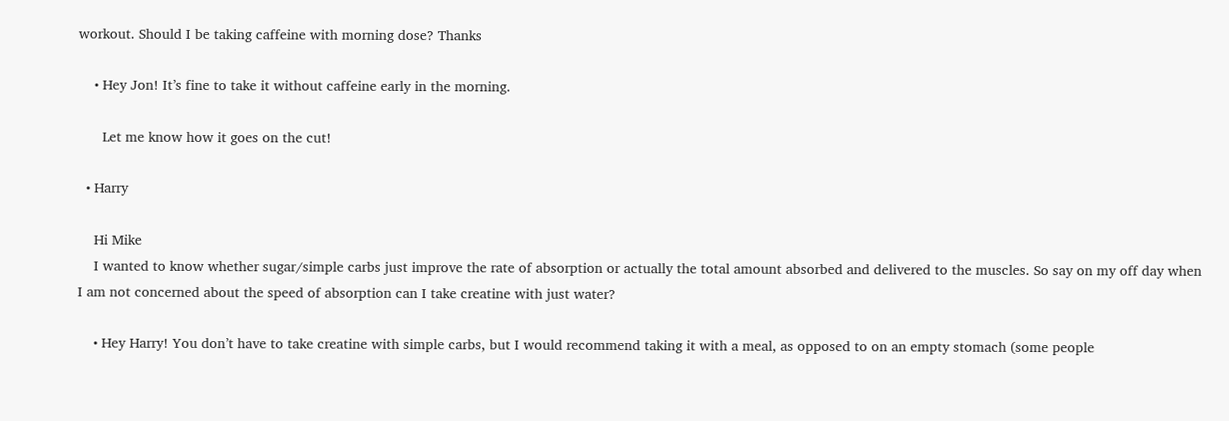workout. Should I be taking caffeine with morning dose? Thanks

    • Hey Jon! It’s fine to take it without caffeine early in the morning.

      Let me know how it goes on the cut!

  • Harry

    Hi Mike
    I wanted to know whether sugar/simple carbs just improve the rate of absorption or actually the total amount absorbed and delivered to the muscles. So say on my off day when I am not concerned about the speed of absorption can I take creatine with just water?

    • Hey Harry! You don’t have to take creatine with simple carbs, but I would recommend taking it with a meal, as opposed to on an empty stomach (some people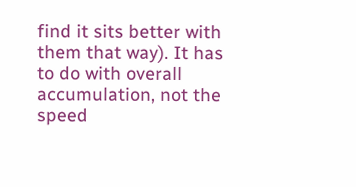find it sits better with them that way). It has to do with overall accumulation, not the speed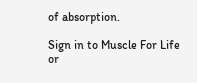of absorption.

Sign in to Muscle For Life
or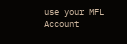use your MFL Account